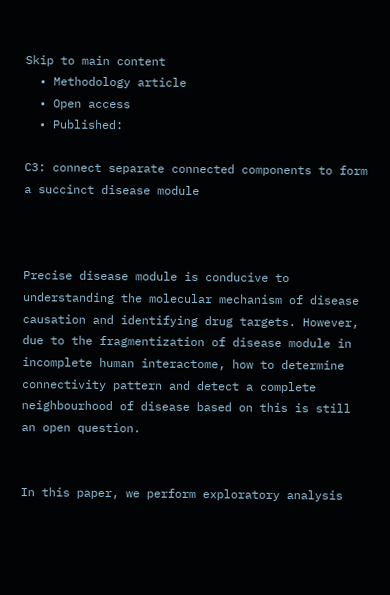Skip to main content
  • Methodology article
  • Open access
  • Published:

C3: connect separate connected components to form a succinct disease module



Precise disease module is conducive to understanding the molecular mechanism of disease causation and identifying drug targets. However, due to the fragmentization of disease module in incomplete human interactome, how to determine connectivity pattern and detect a complete neighbourhood of disease based on this is still an open question.


In this paper, we perform exploratory analysis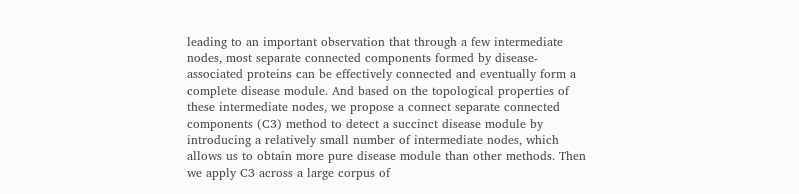leading to an important observation that through a few intermediate nodes, most separate connected components formed by disease-associated proteins can be effectively connected and eventually form a complete disease module. And based on the topological properties of these intermediate nodes, we propose a connect separate connected components (C3) method to detect a succinct disease module by introducing a relatively small number of intermediate nodes, which allows us to obtain more pure disease module than other methods. Then we apply C3 across a large corpus of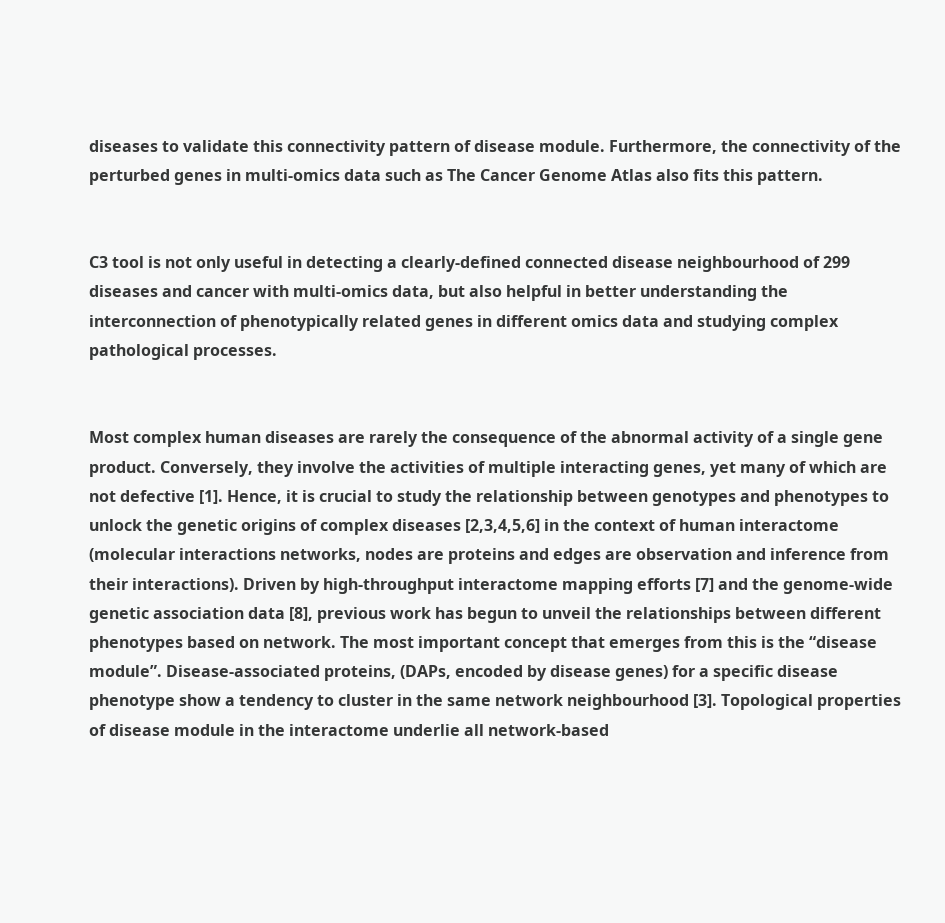diseases to validate this connectivity pattern of disease module. Furthermore, the connectivity of the perturbed genes in multi-omics data such as The Cancer Genome Atlas also fits this pattern.


C3 tool is not only useful in detecting a clearly-defined connected disease neighbourhood of 299 diseases and cancer with multi-omics data, but also helpful in better understanding the interconnection of phenotypically related genes in different omics data and studying complex pathological processes.


Most complex human diseases are rarely the consequence of the abnormal activity of a single gene product. Conversely, they involve the activities of multiple interacting genes, yet many of which are not defective [1]. Hence, it is crucial to study the relationship between genotypes and phenotypes to unlock the genetic origins of complex diseases [2,3,4,5,6] in the context of human interactome (molecular interactions networks, nodes are proteins and edges are observation and inference from their interactions). Driven by high-throughput interactome mapping efforts [7] and the genome-wide genetic association data [8], previous work has begun to unveil the relationships between different phenotypes based on network. The most important concept that emerges from this is the “disease module”. Disease-associated proteins, (DAPs, encoded by disease genes) for a specific disease phenotype show a tendency to cluster in the same network neighbourhood [3]. Topological properties of disease module in the interactome underlie all network-based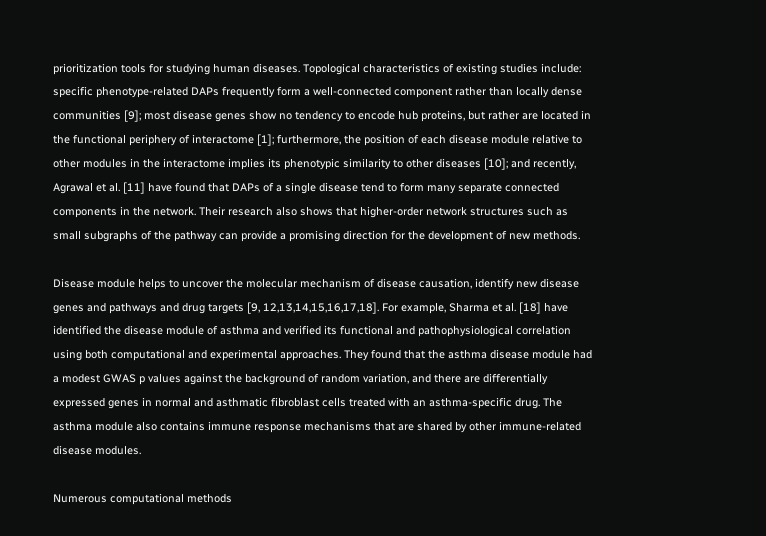prioritization tools for studying human diseases. Topological characteristics of existing studies include: specific phenotype-related DAPs frequently form a well-connected component rather than locally dense communities [9]; most disease genes show no tendency to encode hub proteins, but rather are located in the functional periphery of interactome [1]; furthermore, the position of each disease module relative to other modules in the interactome implies its phenotypic similarity to other diseases [10]; and recently, Agrawal et al. [11] have found that DAPs of a single disease tend to form many separate connected components in the network. Their research also shows that higher-order network structures such as small subgraphs of the pathway can provide a promising direction for the development of new methods.

Disease module helps to uncover the molecular mechanism of disease causation, identify new disease genes and pathways and drug targets [9, 12,13,14,15,16,17,18]. For example, Sharma et al. [18] have identified the disease module of asthma and verified its functional and pathophysiological correlation using both computational and experimental approaches. They found that the asthma disease module had a modest GWAS p values against the background of random variation, and there are differentially expressed genes in normal and asthmatic fibroblast cells treated with an asthma-specific drug. The asthma module also contains immune response mechanisms that are shared by other immune-related disease modules.

Numerous computational methods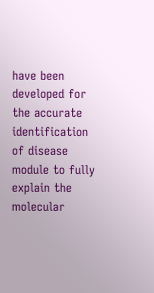have been developed for the accurate identification of disease module to fully explain the molecular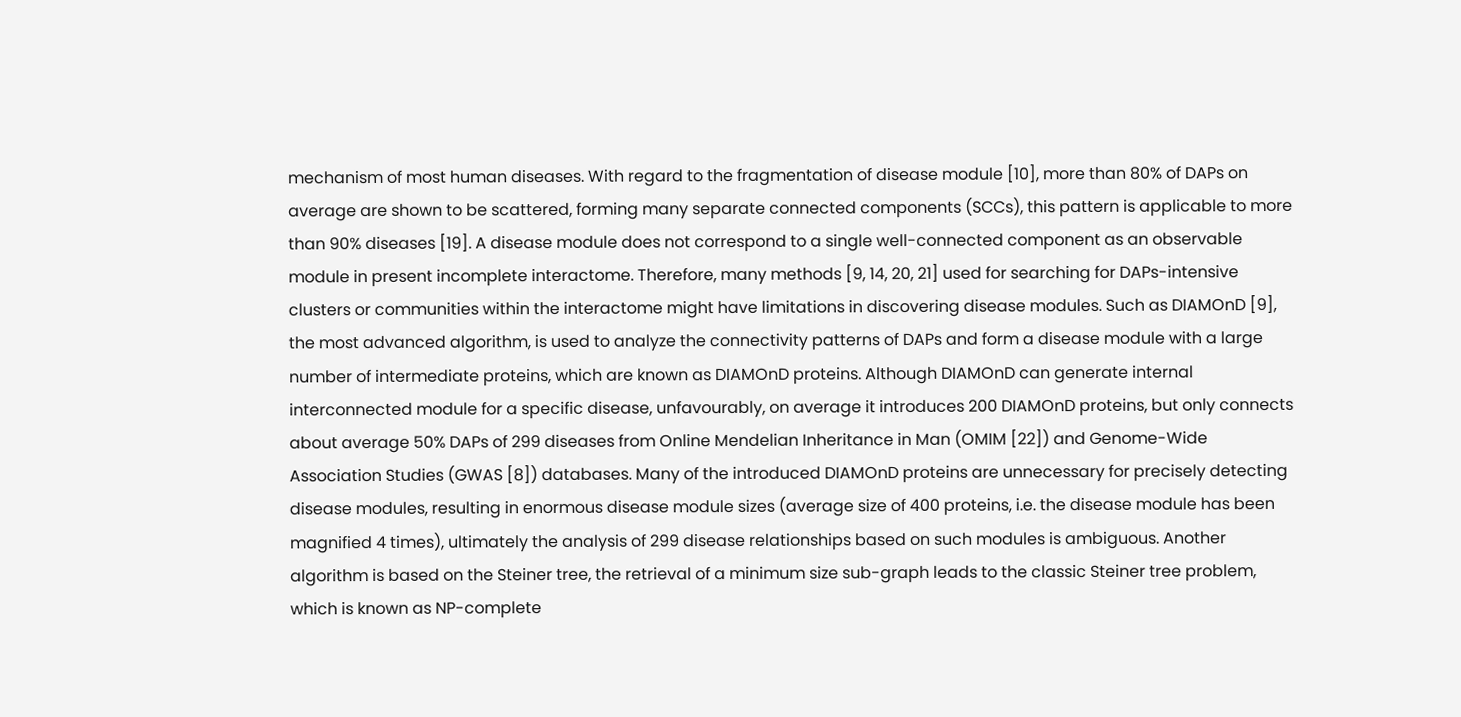mechanism of most human diseases. With regard to the fragmentation of disease module [10], more than 80% of DAPs on average are shown to be scattered, forming many separate connected components (SCCs), this pattern is applicable to more than 90% diseases [19]. A disease module does not correspond to a single well-connected component as an observable module in present incomplete interactome. Therefore, many methods [9, 14, 20, 21] used for searching for DAPs-intensive clusters or communities within the interactome might have limitations in discovering disease modules. Such as DIAMOnD [9], the most advanced algorithm, is used to analyze the connectivity patterns of DAPs and form a disease module with a large number of intermediate proteins, which are known as DIAMOnD proteins. Although DIAMOnD can generate internal interconnected module for a specific disease, unfavourably, on average it introduces 200 DIAMOnD proteins, but only connects about average 50% DAPs of 299 diseases from Online Mendelian Inheritance in Man (OMIM [22]) and Genome-Wide Association Studies (GWAS [8]) databases. Many of the introduced DIAMOnD proteins are unnecessary for precisely detecting disease modules, resulting in enormous disease module sizes (average size of 400 proteins, i.e. the disease module has been magnified 4 times), ultimately the analysis of 299 disease relationships based on such modules is ambiguous. Another algorithm is based on the Steiner tree, the retrieval of a minimum size sub-graph leads to the classic Steiner tree problem, which is known as NP-complete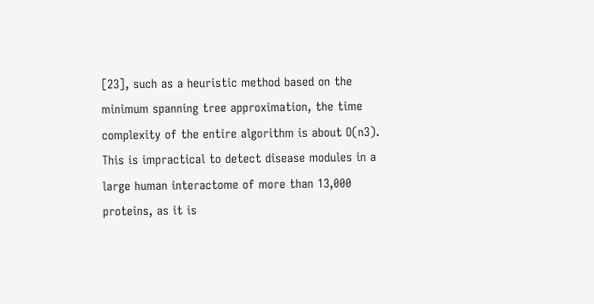[23], such as a heuristic method based on the minimum spanning tree approximation, the time complexity of the entire algorithm is about O(n3). This is impractical to detect disease modules in a large human interactome of more than 13,000 proteins, as it is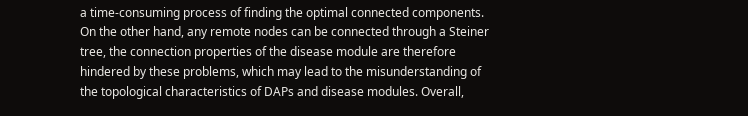a time-consuming process of finding the optimal connected components. On the other hand, any remote nodes can be connected through a Steiner tree, the connection properties of the disease module are therefore hindered by these problems, which may lead to the misunderstanding of the topological characteristics of DAPs and disease modules. Overall,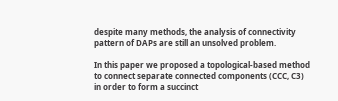despite many methods, the analysis of connectivity pattern of DAPs are still an unsolved problem.

In this paper we proposed a topological-based method to connect separate connected components (CCC, C3) in order to form a succinct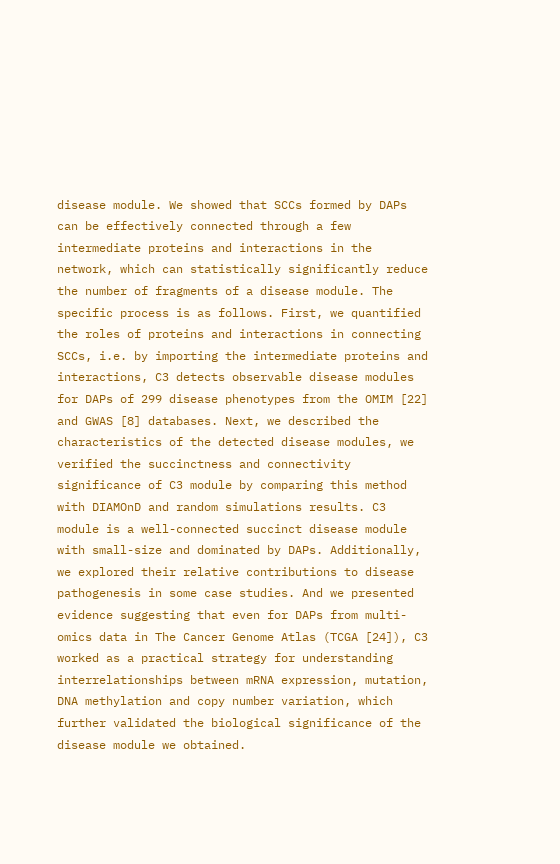disease module. We showed that SCCs formed by DAPs can be effectively connected through a few intermediate proteins and interactions in the network, which can statistically significantly reduce the number of fragments of a disease module. The specific process is as follows. First, we quantified the roles of proteins and interactions in connecting SCCs, i.e. by importing the intermediate proteins and interactions, C3 detects observable disease modules for DAPs of 299 disease phenotypes from the OMIM [22] and GWAS [8] databases. Next, we described the characteristics of the detected disease modules, we verified the succinctness and connectivity significance of C3 module by comparing this method with DIAMOnD and random simulations results. C3 module is a well-connected succinct disease module with small-size and dominated by DAPs. Additionally, we explored their relative contributions to disease pathogenesis in some case studies. And we presented evidence suggesting that even for DAPs from multi-omics data in The Cancer Genome Atlas (TCGA [24]), C3 worked as a practical strategy for understanding interrelationships between mRNA expression, mutation, DNA methylation and copy number variation, which further validated the biological significance of the disease module we obtained.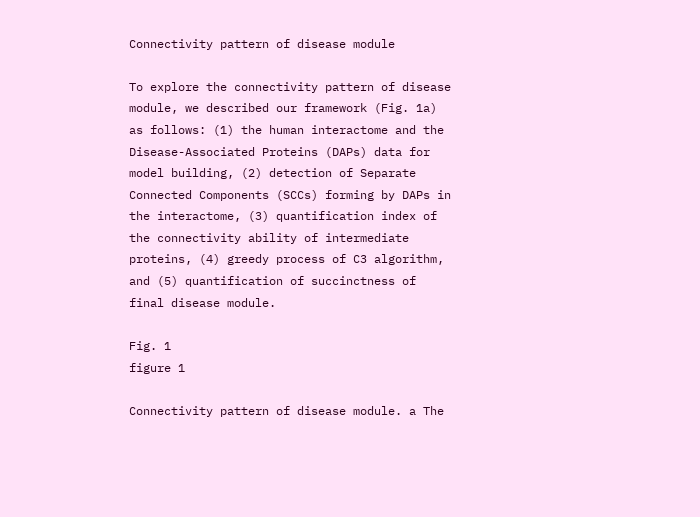Connectivity pattern of disease module

To explore the connectivity pattern of disease module, we described our framework (Fig. 1a) as follows: (1) the human interactome and the Disease-Associated Proteins (DAPs) data for model building, (2) detection of Separate Connected Components (SCCs) forming by DAPs in the interactome, (3) quantification index of the connectivity ability of intermediate proteins, (4) greedy process of C3 algorithm, and (5) quantification of succinctness of final disease module.

Fig. 1
figure 1

Connectivity pattern of disease module. a The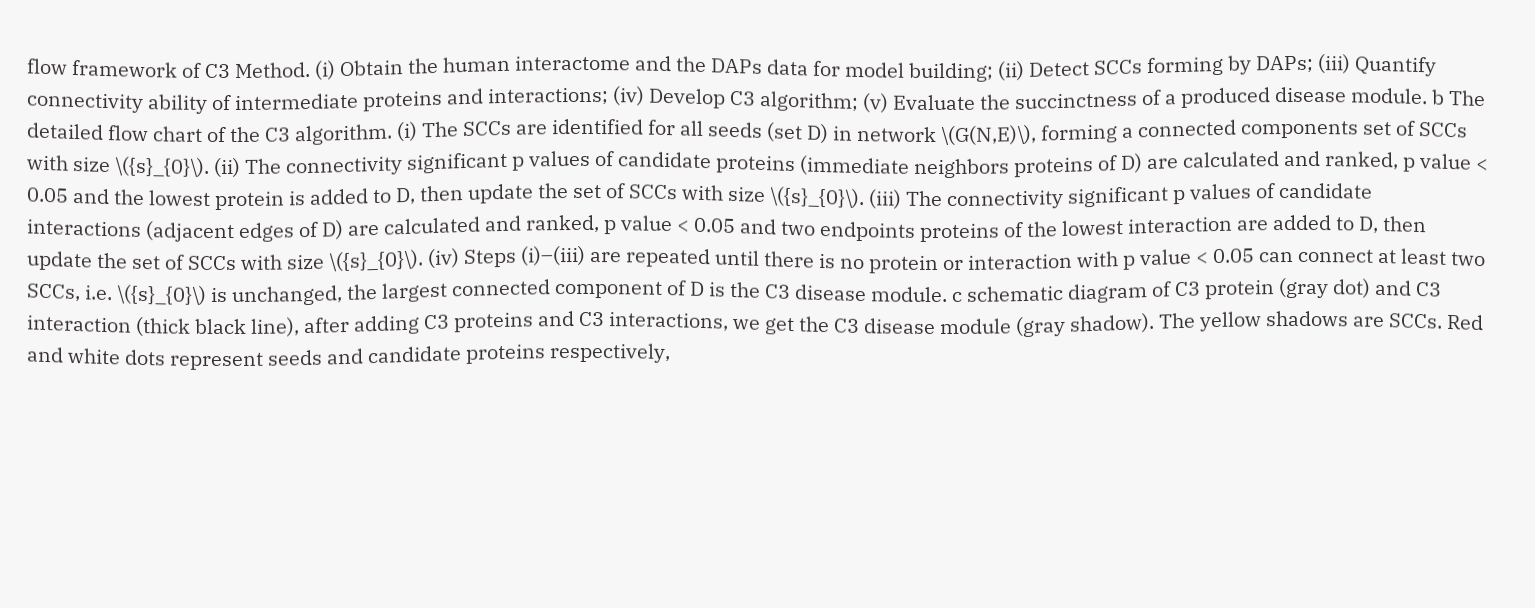flow framework of C3 Method. (i) Obtain the human interactome and the DAPs data for model building; (ii) Detect SCCs forming by DAPs; (iii) Quantify connectivity ability of intermediate proteins and interactions; (iv) Develop C3 algorithm; (v) Evaluate the succinctness of a produced disease module. b The detailed flow chart of the C3 algorithm. (i) The SCCs are identified for all seeds (set D) in network \(G(N,E)\), forming a connected components set of SCCs with size \({s}_{0}\). (ii) The connectivity significant p values of candidate proteins (immediate neighbors proteins of D) are calculated and ranked, p value < 0.05 and the lowest protein is added to D, then update the set of SCCs with size \({s}_{0}\). (iii) The connectivity significant p values of candidate interactions (adjacent edges of D) are calculated and ranked, p value < 0.05 and two endpoints proteins of the lowest interaction are added to D, then update the set of SCCs with size \({s}_{0}\). (iv) Steps (i)–(iii) are repeated until there is no protein or interaction with p value < 0.05 can connect at least two SCCs, i.e. \({s}_{0}\) is unchanged, the largest connected component of D is the C3 disease module. c schematic diagram of C3 protein (gray dot) and C3 interaction (thick black line), after adding C3 proteins and C3 interactions, we get the C3 disease module (gray shadow). The yellow shadows are SCCs. Red and white dots represent seeds and candidate proteins respectively,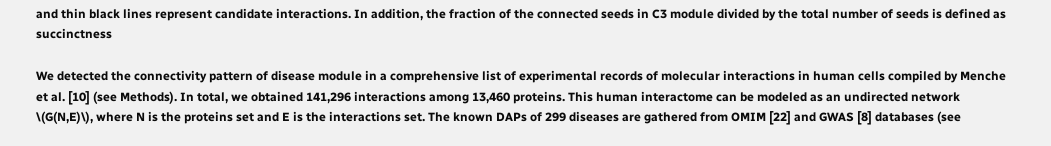and thin black lines represent candidate interactions. In addition, the fraction of the connected seeds in C3 module divided by the total number of seeds is defined as succinctness

We detected the connectivity pattern of disease module in a comprehensive list of experimental records of molecular interactions in human cells compiled by Menche et al. [10] (see Methods). In total, we obtained 141,296 interactions among 13,460 proteins. This human interactome can be modeled as an undirected network \(G(N,E)\), where N is the proteins set and E is the interactions set. The known DAPs of 299 diseases are gathered from OMIM [22] and GWAS [8] databases (see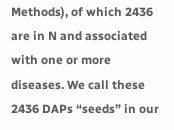Methods), of which 2436 are in N and associated with one or more diseases. We call these 2436 DAPs “seeds” in our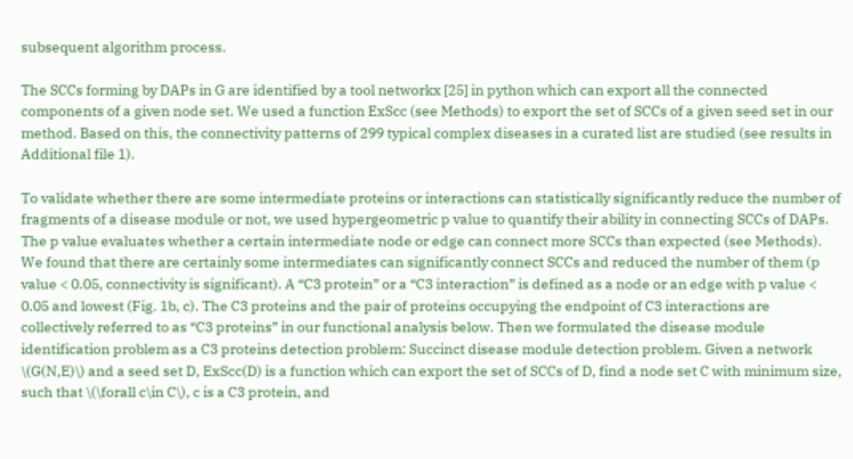subsequent algorithm process.

The SCCs forming by DAPs in G are identified by a tool networkx [25] in python which can export all the connected components of a given node set. We used a function ExScc (see Methods) to export the set of SCCs of a given seed set in our method. Based on this, the connectivity patterns of 299 typical complex diseases in a curated list are studied (see results in Additional file 1).

To validate whether there are some intermediate proteins or interactions can statistically significantly reduce the number of fragments of a disease module or not, we used hypergeometric p value to quantify their ability in connecting SCCs of DAPs. The p value evaluates whether a certain intermediate node or edge can connect more SCCs than expected (see Methods). We found that there are certainly some intermediates can significantly connect SCCs and reduced the number of them (p value < 0.05, connectivity is significant). A “C3 protein” or a “C3 interaction” is defined as a node or an edge with p value < 0.05 and lowest (Fig. 1b, c). The C3 proteins and the pair of proteins occupying the endpoint of C3 interactions are collectively referred to as “C3 proteins” in our functional analysis below. Then we formulated the disease module identification problem as a C3 proteins detection problem: Succinct disease module detection problem. Given a network \(G(N,E)\) and a seed set D, ExScc(D) is a function which can export the set of SCCs of D, find a node set C with minimum size, such that \(\forall c\in C\), c is a C3 protein, and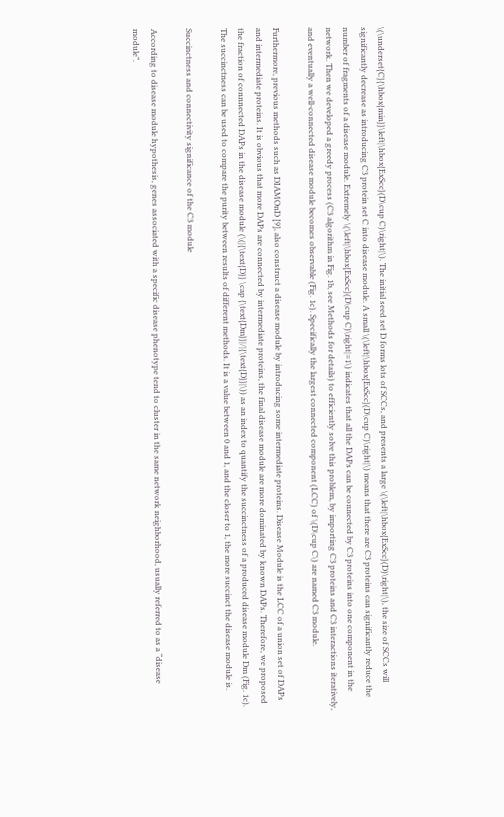\(\underset{C}{\hbox{min}}\left|\hbox{ExScc}(D\cup C)\right|\). The initial seed set D forms lots of SCCs, and presents a large \(\left|\hbox{ExScc}(D)\right|\), the size of SCCs will significantly decrease as introducing C3 protein set C into disease module. A small \(\left|\hbox{ExScc}(D\cup C)\right|\) means that there are C3 proteins can significantly reduce the number of fragments of a disease module. Extremely \(\left|\hbox{ExScc}(D\cup C)\right|=1\) indicates that all the DAPs can be connected by C3 proteins into one component in the network. Then we developed a greedy process (C3 algorithm in Fig. 1b, see Methods for details) to efficiently solve this problem, by importing C3 proteins and C3 interactions iteratively, and eventually a well-connected disease module becomes observable (Fig. 1c). Specifically the largest connected component (LCC) of \(D\cup C\) are named C3 module.

Furthermore, previous methods such as DIAMOnD [9], also construct a disease module by introducing some intermediate proteins. Disease Module is the LCC of a union set of DAPs and intermediate proteins. It is obvious that more DAPs are connected by intermediate proteins, the final disease module are more dominated by known DAPs. Therefore, we proposed the fraction of connnected DAPs in the disease module (\(|{\text{D}} \cap {\text{Dm}}|/|{\text{D}}|\)) as an index to quantify the succinctness of a produced disease module Dm (Fig. 1c). The succinctness can be used to compare the purity between results of different methods. It is a value between 0 and 1, and the closer to 1, the more succinct the disease module is.

Succinctness and connectivity significance of the C3 module

According to disease module hypothesis, genes associated with a specific disease phenotype tend to cluster in the same network neighborhood, usually referred to as a “disease module”.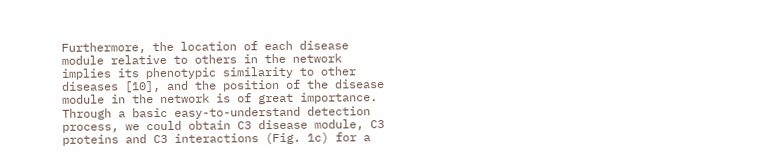Furthermore, the location of each disease module relative to others in the network implies its phenotypic similarity to other diseases [10], and the position of the disease module in the network is of great importance. Through a basic easy-to-understand detection process, we could obtain C3 disease module, C3 proteins and C3 interactions (Fig. 1c) for a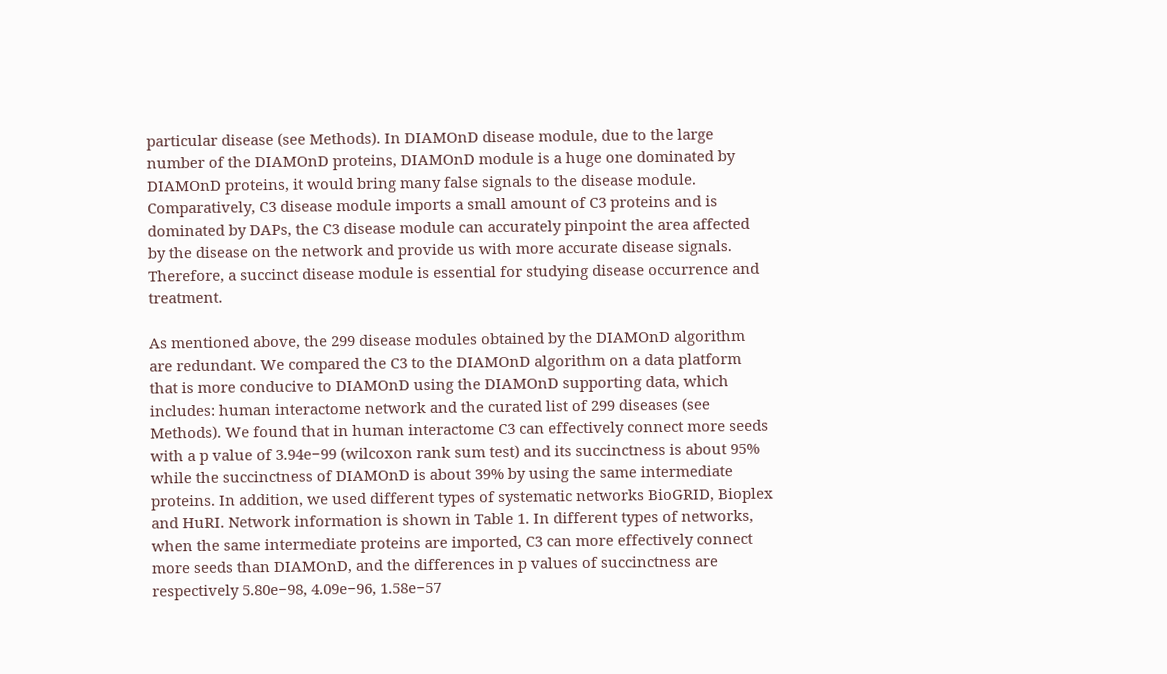particular disease (see Methods). In DIAMOnD disease module, due to the large number of the DIAMOnD proteins, DIAMOnD module is a huge one dominated by DIAMOnD proteins, it would bring many false signals to the disease module. Comparatively, C3 disease module imports a small amount of C3 proteins and is dominated by DAPs, the C3 disease module can accurately pinpoint the area affected by the disease on the network and provide us with more accurate disease signals. Therefore, a succinct disease module is essential for studying disease occurrence and treatment.

As mentioned above, the 299 disease modules obtained by the DIAMOnD algorithm are redundant. We compared the C3 to the DIAMOnD algorithm on a data platform that is more conducive to DIAMOnD using the DIAMOnD supporting data, which includes: human interactome network and the curated list of 299 diseases (see Methods). We found that in human interactome C3 can effectively connect more seeds with a p value of 3.94e−99 (wilcoxon rank sum test) and its succinctness is about 95% while the succinctness of DIAMOnD is about 39% by using the same intermediate proteins. In addition, we used different types of systematic networks BioGRID, Bioplex and HuRI. Network information is shown in Table 1. In different types of networks, when the same intermediate proteins are imported, C3 can more effectively connect more seeds than DIAMOnD, and the differences in p values of succinctness are respectively 5.80e−98, 4.09e−96, 1.58e−57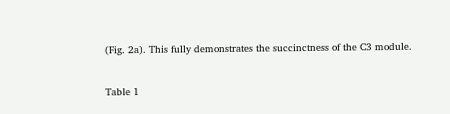(Fig. 2a). This fully demonstrates the succinctness of the C3 module.

Table 1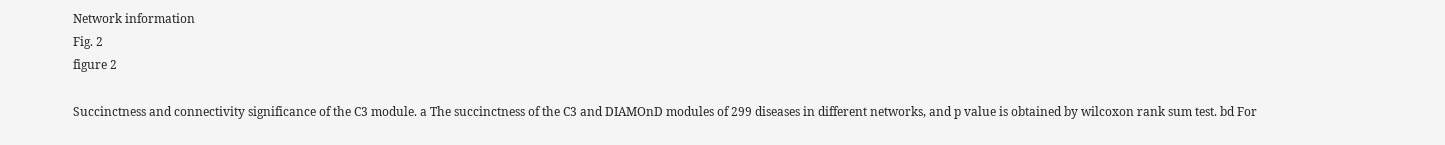Network information
Fig. 2
figure 2

Succinctness and connectivity significance of the C3 module. a The succinctness of the C3 and DIAMOnD modules of 299 diseases in different networks, and p value is obtained by wilcoxon rank sum test. bd For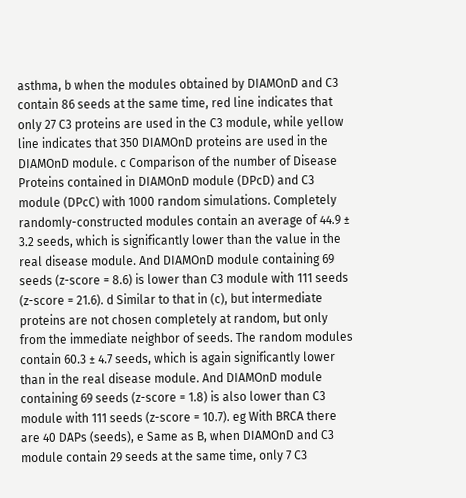asthma, b when the modules obtained by DIAMOnD and C3 contain 86 seeds at the same time, red line indicates that only 27 C3 proteins are used in the C3 module, while yellow line indicates that 350 DIAMOnD proteins are used in the DIAMOnD module. c Comparison of the number of Disease Proteins contained in DIAMOnD module (DPcD) and C3 module (DPcC) with 1000 random simulations. Completely randomly-constructed modules contain an average of 44.9 ± 3.2 seeds, which is significantly lower than the value in the real disease module. And DIAMOnD module containing 69 seeds (z-score = 8.6) is lower than C3 module with 111 seeds (z-score = 21.6). d Similar to that in (c), but intermediate proteins are not chosen completely at random, but only from the immediate neighbor of seeds. The random modules contain 60.3 ± 4.7 seeds, which is again significantly lower than in the real disease module. And DIAMOnD module containing 69 seeds (z-score = 1.8) is also lower than C3 module with 111 seeds (z-score = 10.7). eg With BRCA there are 40 DAPs (seeds), e Same as B, when DIAMOnD and C3 module contain 29 seeds at the same time, only 7 C3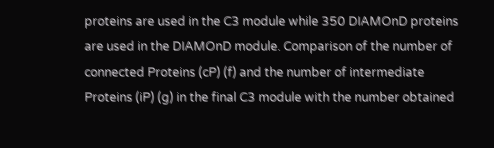proteins are used in the C3 module while 350 DIAMOnD proteins are used in the DIAMOnD module. Comparison of the number of connected Proteins (cP) (f) and the number of intermediate Proteins (iP) (g) in the final C3 module with the number obtained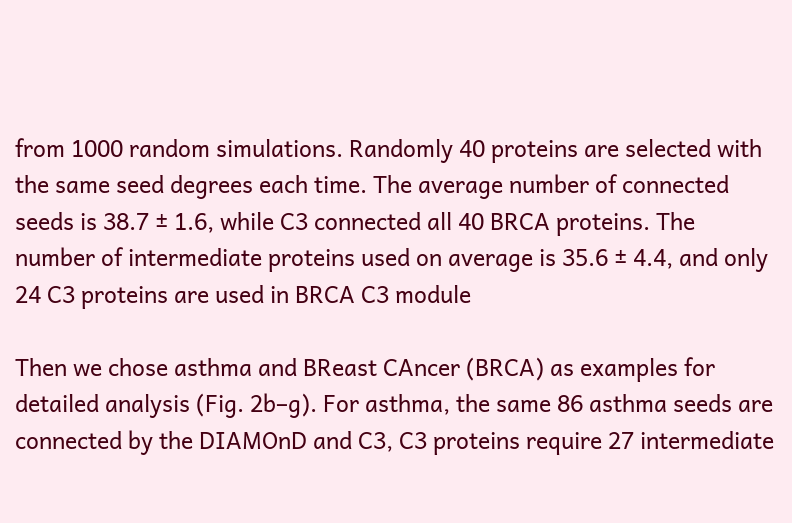from 1000 random simulations. Randomly 40 proteins are selected with the same seed degrees each time. The average number of connected seeds is 38.7 ± 1.6, while C3 connected all 40 BRCA proteins. The number of intermediate proteins used on average is 35.6 ± 4.4, and only 24 C3 proteins are used in BRCA C3 module

Then we chose asthma and BReast CAncer (BRCA) as examples for detailed analysis (Fig. 2b–g). For asthma, the same 86 asthma seeds are connected by the DIAMOnD and C3, C3 proteins require 27 intermediate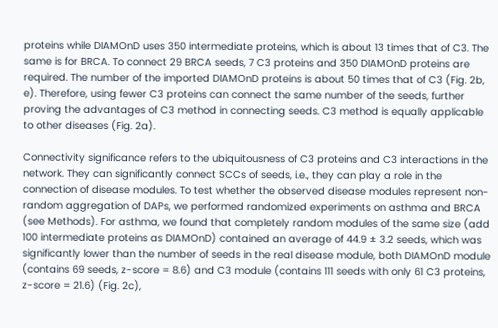proteins while DIAMOnD uses 350 intermediate proteins, which is about 13 times that of C3. The same is for BRCA. To connect 29 BRCA seeds, 7 C3 proteins and 350 DIAMOnD proteins are required. The number of the imported DIAMOnD proteins is about 50 times that of C3 (Fig. 2b, e). Therefore, using fewer C3 proteins can connect the same number of the seeds, further proving the advantages of C3 method in connecting seeds. C3 method is equally applicable to other diseases (Fig. 2a).

Connectivity significance refers to the ubiquitousness of C3 proteins and C3 interactions in the network. They can significantly connect SCCs of seeds, i.e., they can play a role in the connection of disease modules. To test whether the observed disease modules represent non-random aggregation of DAPs, we performed randomized experiments on asthma and BRCA (see Methods). For asthma, we found that completely random modules of the same size (add 100 intermediate proteins as DIAMOnD) contained an average of 44.9 ± 3.2 seeds, which was significantly lower than the number of seeds in the real disease module, both DIAMOnD module (contains 69 seeds, z-score = 8.6) and C3 module (contains 111 seeds with only 61 C3 proteins, z-score = 21.6) (Fig. 2c),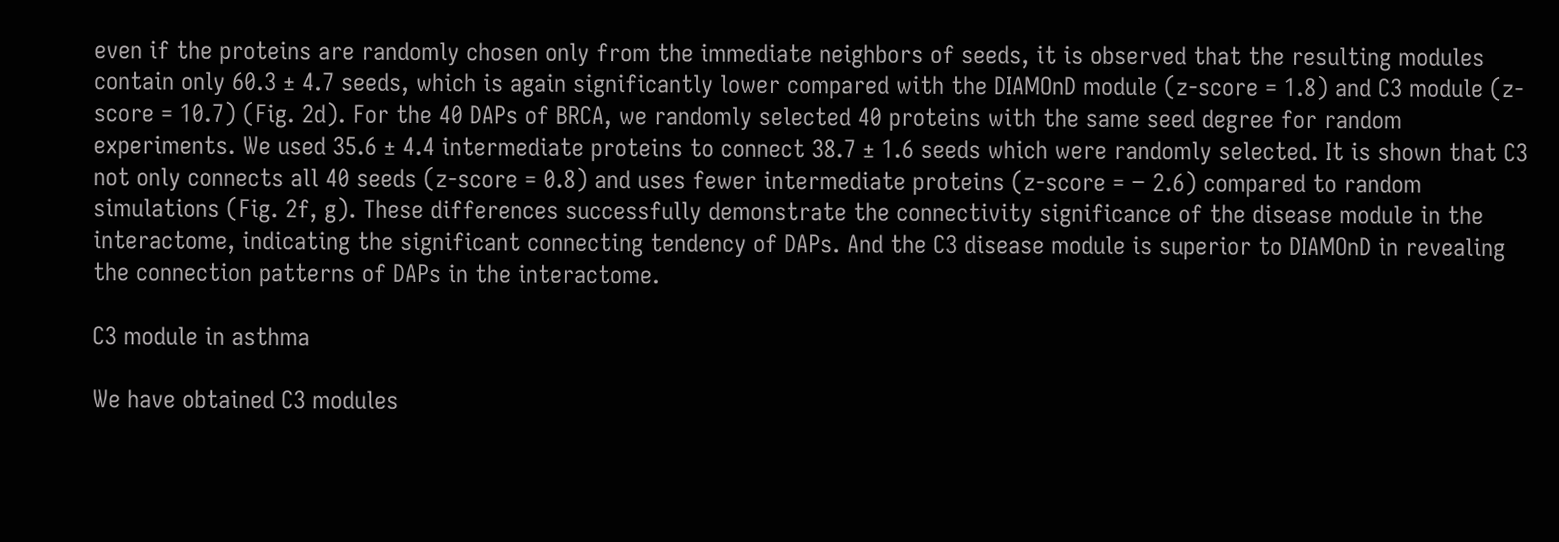even if the proteins are randomly chosen only from the immediate neighbors of seeds, it is observed that the resulting modules contain only 60.3 ± 4.7 seeds, which is again significantly lower compared with the DIAMOnD module (z-score = 1.8) and C3 module (z-score = 10.7) (Fig. 2d). For the 40 DAPs of BRCA, we randomly selected 40 proteins with the same seed degree for random experiments. We used 35.6 ± 4.4 intermediate proteins to connect 38.7 ± 1.6 seeds which were randomly selected. It is shown that C3 not only connects all 40 seeds (z-score = 0.8) and uses fewer intermediate proteins (z-score = − 2.6) compared to random simulations (Fig. 2f, g). These differences successfully demonstrate the connectivity significance of the disease module in the interactome, indicating the significant connecting tendency of DAPs. And the C3 disease module is superior to DIAMOnD in revealing the connection patterns of DAPs in the interactome.

C3 module in asthma

We have obtained C3 modules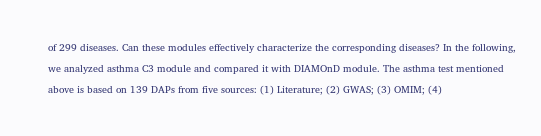of 299 diseases. Can these modules effectively characterize the corresponding diseases? In the following, we analyzed asthma C3 module and compared it with DIAMOnD module. The asthma test mentioned above is based on 139 DAPs from five sources: (1) Literature; (2) GWAS; (3) OMIM; (4)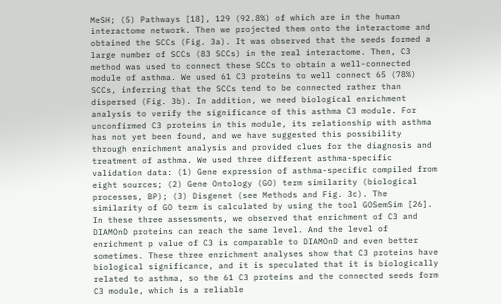MeSH; (5) Pathways [18], 129 (92.8%) of which are in the human interactome network. Then we projected them onto the interactome and obtained the SCCs (Fig. 3a). It was observed that the seeds formed a large number of SCCs (83 SCCs) in the real interactome. Then, C3 method was used to connect these SCCs to obtain a well-connected module of asthma. We used 61 C3 proteins to well connect 65 (78%) SCCs, inferring that the SCCs tend to be connected rather than dispersed (Fig. 3b). In addition, we need biological enrichment analysis to verify the significance of this asthma C3 module. For unconfirmed C3 proteins in this module, its relationship with asthma has not yet been found, and we have suggested this possibility through enrichment analysis and provided clues for the diagnosis and treatment of asthma. We used three different asthma-specific validation data: (1) Gene expression of asthma-specific compiled from eight sources; (2) Gene Ontology (GO) term similarity (biological processes, BP); (3) Disgenet (see Methods and Fig. 3c). The similarity of GO term is calculated by using the tool GOSemSim [26]. In these three assessments, we observed that enrichment of C3 and DIAMOnD proteins can reach the same level. And the level of enrichment p value of C3 is comparable to DIAMOnD and even better sometimes. These three enrichment analyses show that C3 proteins have biological significance, and it is speculated that it is biologically related to asthma, so the 61 C3 proteins and the connected seeds form C3 module, which is a reliable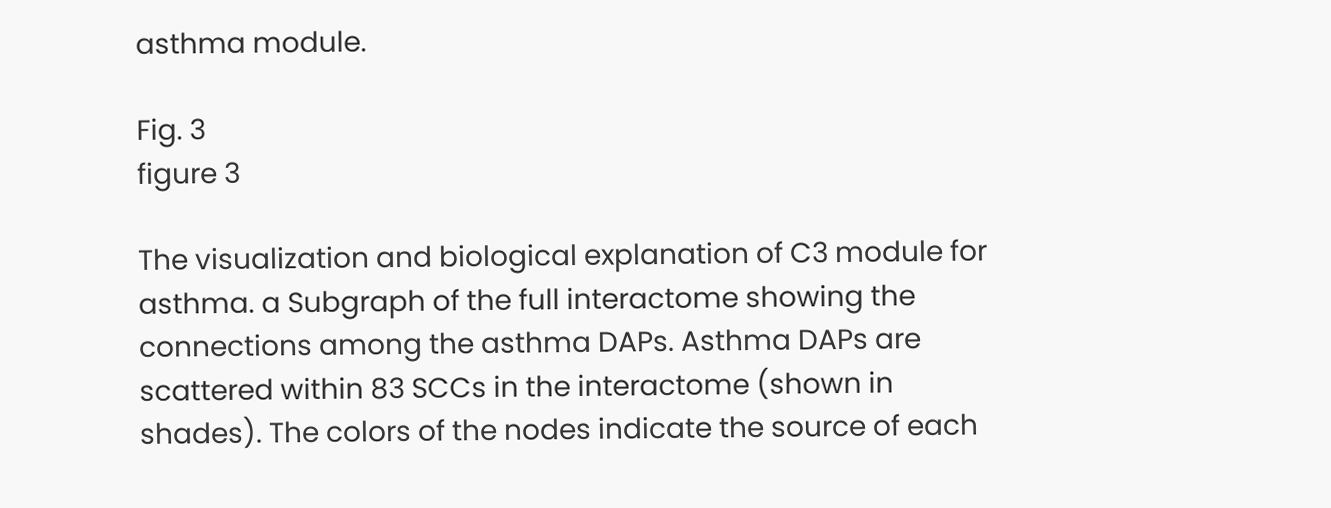asthma module.

Fig. 3
figure 3

The visualization and biological explanation of C3 module for asthma. a Subgraph of the full interactome showing the connections among the asthma DAPs. Asthma DAPs are scattered within 83 SCCs in the interactome (shown in shades). The colors of the nodes indicate the source of each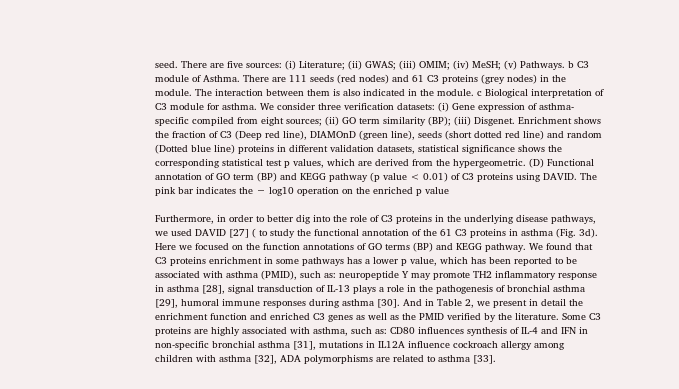seed. There are five sources: (i) Literature; (ii) GWAS; (iii) OMIM; (iv) MeSH; (v) Pathways. b C3 module of Asthma. There are 111 seeds (red nodes) and 61 C3 proteins (grey nodes) in the module. The interaction between them is also indicated in the module. c Biological interpretation of C3 module for asthma. We consider three verification datasets: (i) Gene expression of asthma-specific compiled from eight sources; (ii) GO term similarity (BP); (iii) Disgenet. Enrichment shows the fraction of C3 (Deep red line), DIAMOnD (green line), seeds (short dotted red line) and random (Dotted blue line) proteins in different validation datasets, statistical significance shows the corresponding statistical test p values, which are derived from the hypergeometric. (D) Functional annotation of GO term (BP) and KEGG pathway (p value < 0.01) of C3 proteins using DAVID. The pink bar indicates the − log10 operation on the enriched p value

Furthermore, in order to better dig into the role of C3 proteins in the underlying disease pathways, we used DAVID [27] ( to study the functional annotation of the 61 C3 proteins in asthma (Fig. 3d). Here we focused on the function annotations of GO terms (BP) and KEGG pathway. We found that C3 proteins enrichment in some pathways has a lower p value, which has been reported to be associated with asthma (PMID), such as: neuropeptide Y may promote TH2 inflammatory response in asthma [28], signal transduction of IL-13 plays a role in the pathogenesis of bronchial asthma [29], humoral immune responses during asthma [30]. And in Table 2, we present in detail the enrichment function and enriched C3 genes as well as the PMID verified by the literature. Some C3 proteins are highly associated with asthma, such as: CD80 influences synthesis of IL-4 and IFN in non-specific bronchial asthma [31], mutations in IL12A influence cockroach allergy among children with asthma [32], ADA polymorphisms are related to asthma [33].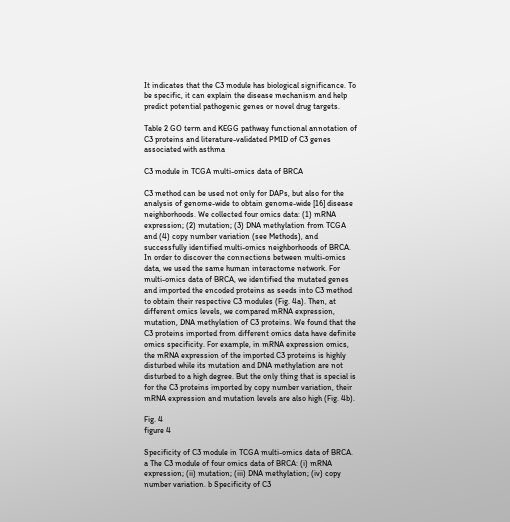It indicates that the C3 module has biological significance. To be specific, it can explain the disease mechanism and help predict potential pathogenic genes or novel drug targets.

Table 2 GO term and KEGG pathway functional annotation of C3 proteins and literature-validated PMID of C3 genes associated with asthma

C3 module in TCGA multi-omics data of BRCA

C3 method can be used not only for DAPs, but also for the analysis of genome-wide to obtain genome-wide [16] disease neighborhoods. We collected four omics data: (1) mRNA expression; (2) mutation; (3) DNA methylation from TCGA and (4) copy number variation (see Methods), and successfully identified multi-omics neighborhoods of BRCA. In order to discover the connections between multi-omics data, we used the same human interactome network. For multi-omics data of BRCA, we identified the mutated genes and imported the encoded proteins as seeds into C3 method to obtain their respective C3 modules (Fig. 4a). Then, at different omics levels, we compared mRNA expression, mutation, DNA methylation of C3 proteins. We found that the C3 proteins imported from different omics data have definite omics specificity. For example, in mRNA expression omics, the mRNA expression of the imported C3 proteins is highly disturbed while its mutation and DNA methylation are not disturbed to a high degree. But the only thing that is special is for the C3 proteins imported by copy number variation, their mRNA expression and mutation levels are also high (Fig. 4b).

Fig. 4
figure 4

Specificity of C3 module in TCGA multi-omics data of BRCA. a The C3 module of four omics data of BRCA: (i) mRNA expression; (ii) mutation; (iii) DNA methylation; (iv) copy number variation. b Specificity of C3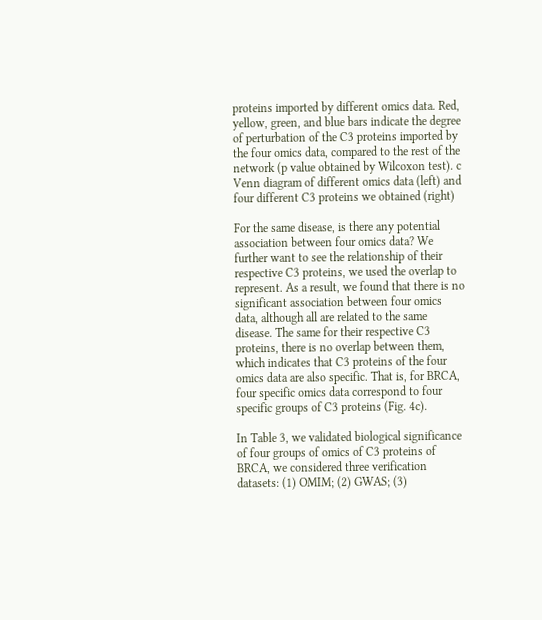proteins imported by different omics data. Red, yellow, green, and blue bars indicate the degree of perturbation of the C3 proteins imported by the four omics data, compared to the rest of the network (p value obtained by Wilcoxon test). c Venn diagram of different omics data (left) and four different C3 proteins we obtained (right)

For the same disease, is there any potential association between four omics data? We further want to see the relationship of their respective C3 proteins, we used the overlap to represent. As a result, we found that there is no significant association between four omics data, although all are related to the same disease. The same for their respective C3 proteins, there is no overlap between them, which indicates that C3 proteins of the four omics data are also specific. That is, for BRCA, four specific omics data correspond to four specific groups of C3 proteins (Fig. 4c).

In Table 3, we validated biological significance of four groups of omics of C3 proteins of BRCA, we considered three verification datasets: (1) OMIM; (2) GWAS; (3)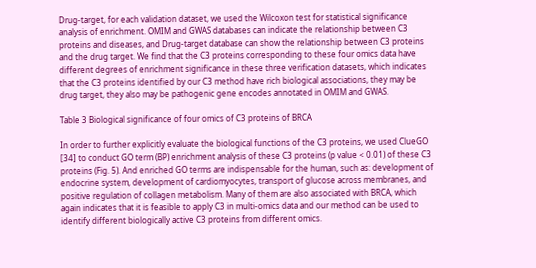Drug-target, for each validation dataset, we used the Wilcoxon test for statistical significance analysis of enrichment. OMIM and GWAS databases can indicate the relationship between C3 proteins and diseases, and Drug-target database can show the relationship between C3 proteins and the drug target. We find that the C3 proteins corresponding to these four omics data have different degrees of enrichment significance in these three verification datasets, which indicates that the C3 proteins identified by our C3 method have rich biological associations, they may be drug target, they also may be pathogenic gene encodes annotated in OMIM and GWAS.

Table 3 Biological significance of four omics of C3 proteins of BRCA

In order to further explicitly evaluate the biological functions of the C3 proteins, we used ClueGO [34] to conduct GO term (BP) enrichment analysis of these C3 proteins (p value < 0.01) of these C3 proteins (Fig. 5). And enriched GO terms are indispensable for the human, such as: development of endocrine system, development of cardiomyocytes, transport of glucose across membranes, and positive regulation of collagen metabolism. Many of them are also associated with BRCA, which again indicates that it is feasible to apply C3 in multi-omics data and our method can be used to identify different biologically active C3 proteins from different omics.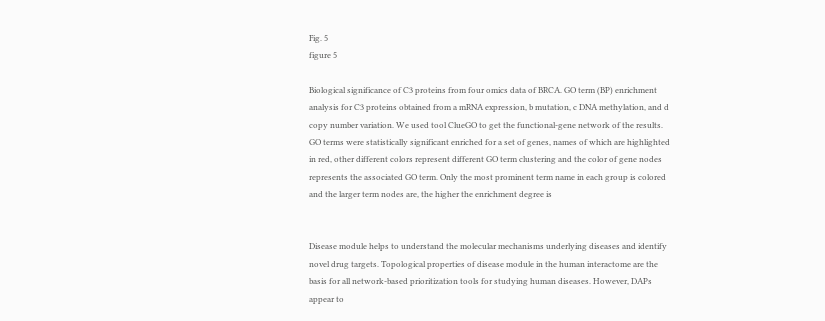Fig. 5
figure 5

Biological significance of C3 proteins from four omics data of BRCA. GO term (BP) enrichment analysis for C3 proteins obtained from a mRNA expression, b mutation, c DNA methylation, and d copy number variation. We used tool ClueGO to get the functional-gene network of the results. GO terms were statistically significant enriched for a set of genes, names of which are highlighted in red, other different colors represent different GO term clustering and the color of gene nodes represents the associated GO term. Only the most prominent term name in each group is colored and the larger term nodes are, the higher the enrichment degree is


Disease module helps to understand the molecular mechanisms underlying diseases and identify novel drug targets. Topological properties of disease module in the human interactome are the basis for all network-based prioritization tools for studying human diseases. However, DAPs appear to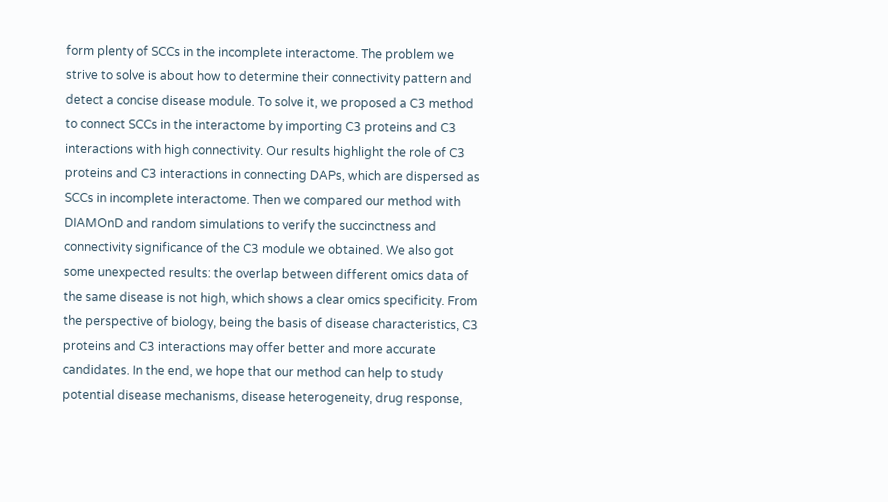form plenty of SCCs in the incomplete interactome. The problem we strive to solve is about how to determine their connectivity pattern and detect a concise disease module. To solve it, we proposed a C3 method to connect SCCs in the interactome by importing C3 proteins and C3 interactions with high connectivity. Our results highlight the role of C3 proteins and C3 interactions in connecting DAPs, which are dispersed as SCCs in incomplete interactome. Then we compared our method with DIAMOnD and random simulations to verify the succinctness and connectivity significance of the C3 module we obtained. We also got some unexpected results: the overlap between different omics data of the same disease is not high, which shows a clear omics specificity. From the perspective of biology, being the basis of disease characteristics, C3 proteins and C3 interactions may offer better and more accurate candidates. In the end, we hope that our method can help to study potential disease mechanisms, disease heterogeneity, drug response,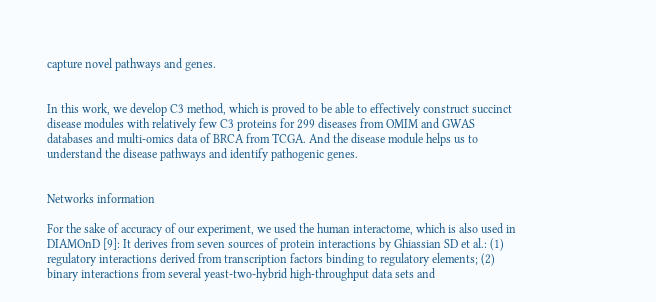capture novel pathways and genes.


In this work, we develop C3 method, which is proved to be able to effectively construct succinct disease modules with relatively few C3 proteins for 299 diseases from OMIM and GWAS databases and multi-omics data of BRCA from TCGA. And the disease module helps us to understand the disease pathways and identify pathogenic genes.


Networks information

For the sake of accuracy of our experiment, we used the human interactome, which is also used in DIAMOnD [9]: It derives from seven sources of protein interactions by Ghiassian SD et al.: (1) regulatory interactions derived from transcription factors binding to regulatory elements; (2) binary interactions from several yeast-two-hybrid high-throughput data sets and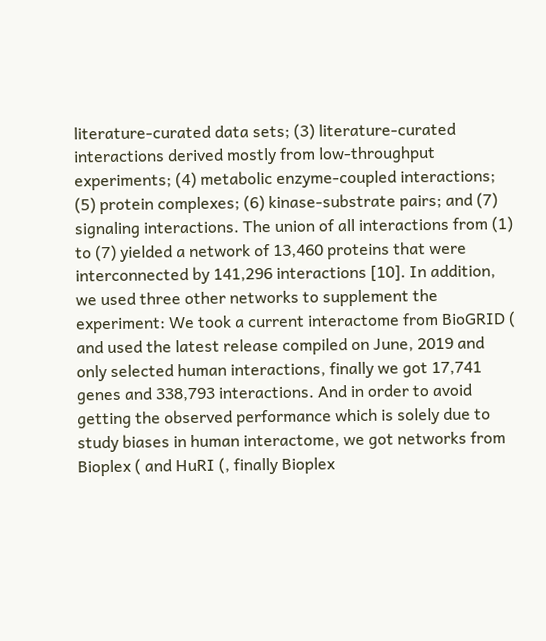literature-curated data sets; (3) literature-curated interactions derived mostly from low-throughput experiments; (4) metabolic enzyme-coupled interactions; (5) protein complexes; (6) kinase-substrate pairs; and (7) signaling interactions. The union of all interactions from (1) to (7) yielded a network of 13,460 proteins that were interconnected by 141,296 interactions [10]. In addition, we used three other networks to supplement the experiment: We took a current interactome from BioGRID ( and used the latest release compiled on June, 2019 and only selected human interactions, finally we got 17,741 genes and 338,793 interactions. And in order to avoid getting the observed performance which is solely due to study biases in human interactome, we got networks from Bioplex ( and HuRI (, finally Bioplex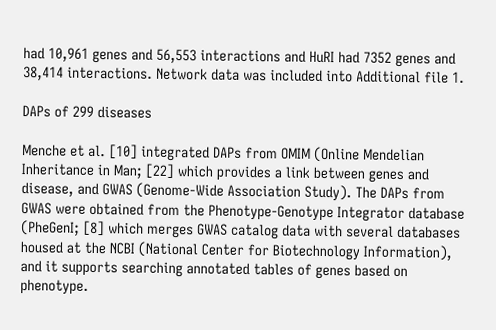had 10,961 genes and 56,553 interactions and HuRI had 7352 genes and 38,414 interactions. Network data was included into Additional file 1.

DAPs of 299 diseases

Menche et al. [10] integrated DAPs from OMIM (Online Mendelian Inheritance in Man; [22] which provides a link between genes and disease, and GWAS (Genome-Wide Association Study). The DAPs from GWAS were obtained from the Phenotype-Genotype Integrator database (PheGenI; [8] which merges GWAS catalog data with several databases housed at the NCBI (National Center for Biotechnology Information), and it supports searching annotated tables of genes based on phenotype.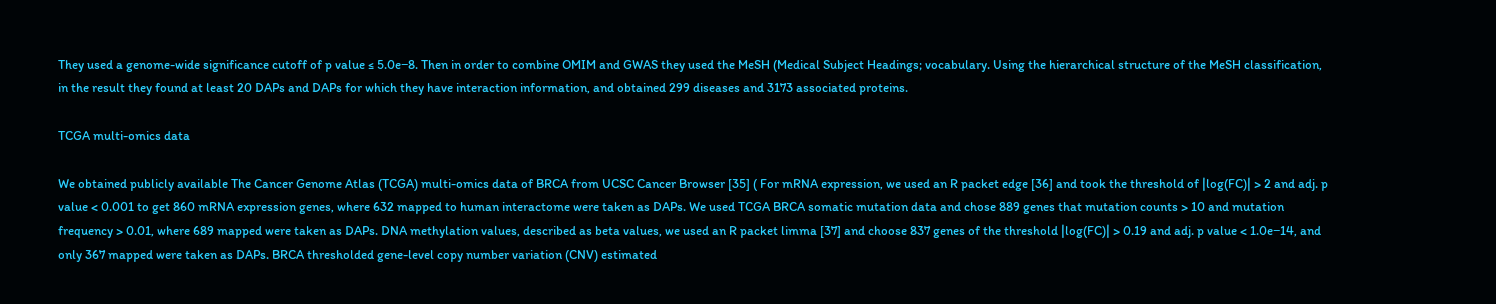They used a genome-wide significance cutoff of p value ≤ 5.0e−8. Then in order to combine OMIM and GWAS they used the MeSH (Medical Subject Headings; vocabulary. Using the hierarchical structure of the MeSH classification, in the result they found at least 20 DAPs and DAPs for which they have interaction information, and obtained 299 diseases and 3173 associated proteins.

TCGA multi-omics data

We obtained publicly available The Cancer Genome Atlas (TCGA) multi-omics data of BRCA from UCSC Cancer Browser [35] ( For mRNA expression, we used an R packet edge [36] and took the threshold of |log(FC)| > 2 and adj. p value < 0.001 to get 860 mRNA expression genes, where 632 mapped to human interactome were taken as DAPs. We used TCGA BRCA somatic mutation data and chose 889 genes that mutation counts > 10 and mutation frequency > 0.01, where 689 mapped were taken as DAPs. DNA methylation values, described as beta values, we used an R packet limma [37] and choose 837 genes of the threshold |log(FC)| > 0.19 and adj. p value < 1.0e−14, and only 367 mapped were taken as DAPs. BRCA thresholded gene-level copy number variation (CNV) estimated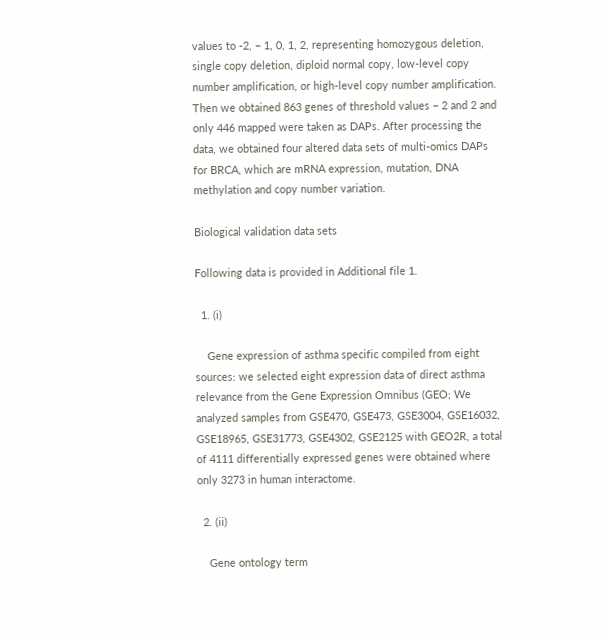values to -2, − 1, 0, 1, 2, representing homozygous deletion, single copy deletion, diploid normal copy, low-level copy number amplification, or high-level copy number amplification. Then we obtained 863 genes of threshold values − 2 and 2 and only 446 mapped were taken as DAPs. After processing the data, we obtained four altered data sets of multi-omics DAPs for BRCA, which are mRNA expression, mutation, DNA methylation and copy number variation.

Biological validation data sets

Following data is provided in Additional file 1.

  1. (i)

    Gene expression of asthma specific compiled from eight sources: we selected eight expression data of direct asthma relevance from the Gene Expression Omnibus (GEO; We analyzed samples from GSE470, GSE473, GSE3004, GSE16032, GSE18965, GSE31773, GSE4302, GSE2125 with GEO2R, a total of 4111 differentially expressed genes were obtained where only 3273 in human interactome.

  2. (ii)

    Gene ontology term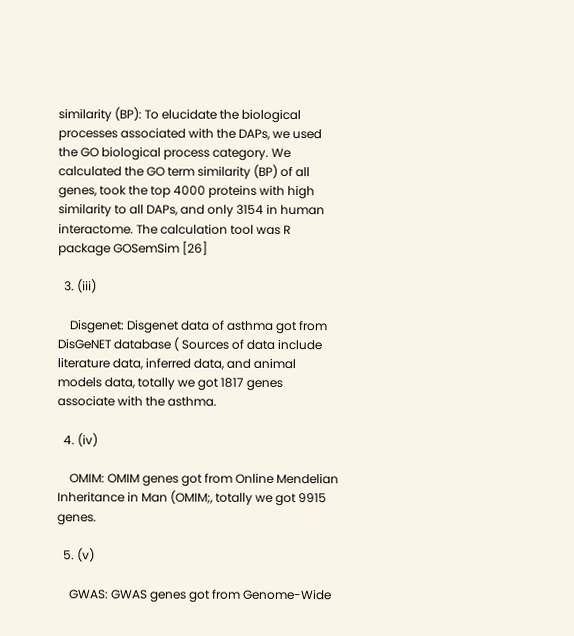similarity (BP): To elucidate the biological processes associated with the DAPs, we used the GO biological process category. We calculated the GO term similarity (BP) of all genes, took the top 4000 proteins with high similarity to all DAPs, and only 3154 in human interactome. The calculation tool was R package GOSemSim [26]

  3. (iii)

    Disgenet: Disgenet data of asthma got from DisGeNET database ( Sources of data include literature data, inferred data, and animal models data, totally we got 1817 genes associate with the asthma.

  4. (iv)

    OMIM: OMIM genes got from Online Mendelian Inheritance in Man (OMIM;, totally we got 9915 genes.

  5. (v)

    GWAS: GWAS genes got from Genome-Wide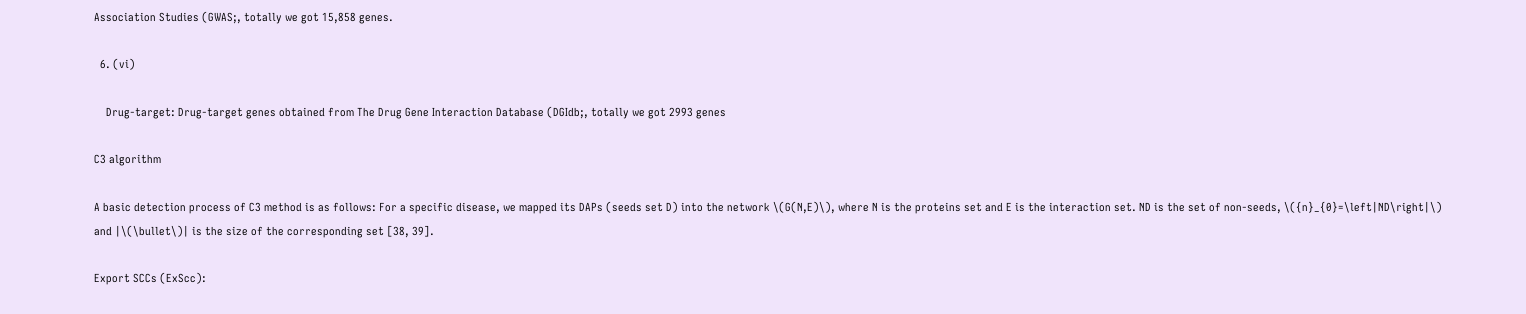Association Studies (GWAS;, totally we got 15,858 genes.

  6. (vi)

    Drug-target: Drug-target genes obtained from The Drug Gene Interaction Database (DGIdb;, totally we got 2993 genes

C3 algorithm

A basic detection process of C3 method is as follows: For a specific disease, we mapped its DAPs (seeds set D) into the network \(G(N,E)\), where N is the proteins set and E is the interaction set. ND is the set of non-seeds, \({n}_{0}=\left|ND\right|\) and |\(\bullet\)| is the size of the corresponding set [38, 39].

Export SCCs (ExScc):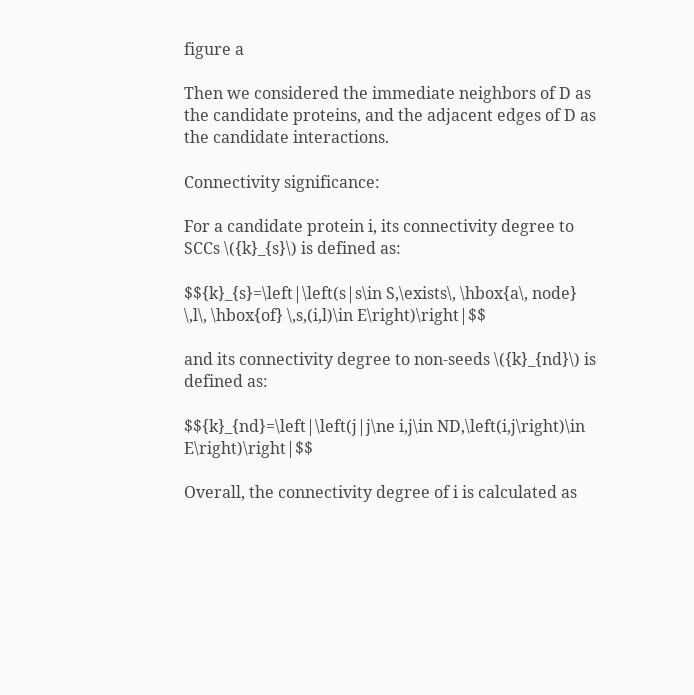figure a

Then we considered the immediate neighbors of D as the candidate proteins, and the adjacent edges of D as the candidate interactions.

Connectivity significance:

For a candidate protein i, its connectivity degree to SCCs \({k}_{s}\) is defined as:

$${k}_{s}=\left|\left(s|s\in S,\exists\, \hbox{a\, node} \,l\, \hbox{of} \,s,(i,l)\in E\right)\right|$$

and its connectivity degree to non-seeds \({k}_{nd}\) is defined as:

$${k}_{nd}=\left|\left(j|j\ne i,j\in ND,\left(i,j\right)\in E\right)\right|$$

Overall, the connectivity degree of i is calculated as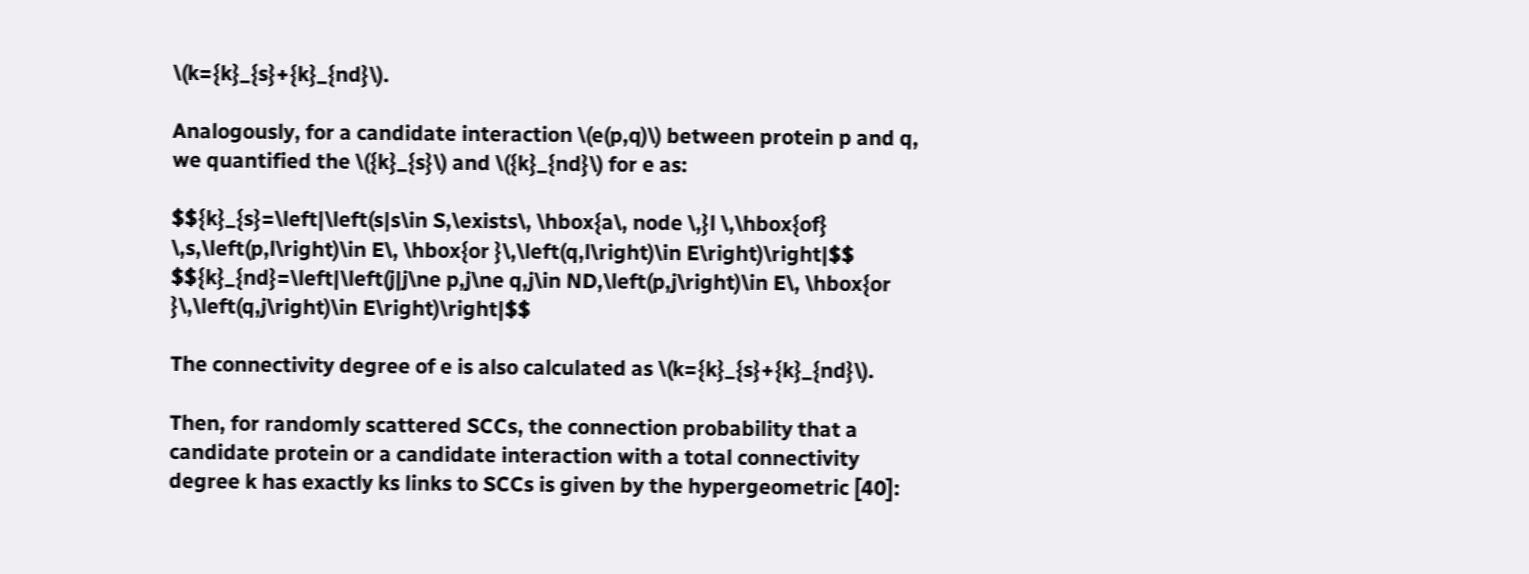\(k={k}_{s}+{k}_{nd}\).

Analogously, for a candidate interaction \(e(p,q)\) between protein p and q, we quantified the \({k}_{s}\) and \({k}_{nd}\) for e as:

$${k}_{s}=\left|\left(s|s\in S,\exists\, \hbox{a\, node \,}l \,\hbox{of} \,s,\left(p,l\right)\in E\, \hbox{or }\,\left(q,l\right)\in E\right)\right|$$
$${k}_{nd}=\left|\left(j|j\ne p,j\ne q,j\in ND,\left(p,j\right)\in E\, \hbox{or }\,\left(q,j\right)\in E\right)\right|$$

The connectivity degree of e is also calculated as \(k={k}_{s}+{k}_{nd}\).

Then, for randomly scattered SCCs, the connection probability that a candidate protein or a candidate interaction with a total connectivity degree k has exactly ks links to SCCs is given by the hypergeometric [40]: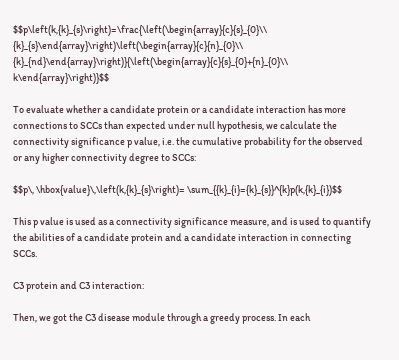$$p\left(k,{k}_{s}\right)=\frac{\left(\begin{array}{c}{s}_{0}\\ {k}_{s}\end{array}\right)\left(\begin{array}{c}{n}_{0}\\ {k}_{nd}\end{array}\right)}{\left(\begin{array}{c}{s}_{0}+{n}_{0}\\ k\end{array}\right)}$$

To evaluate whether a candidate protein or a candidate interaction has more connections to SCCs than expected under null hypothesis, we calculate the connectivity significance p value, i.e. the cumulative probability for the observed or any higher connectivity degree to SCCs:

$$p\, \hbox{value}\,\left(k,{k}_{s}\right)= \sum_{{k}_{i}={k}_{s}}^{k}p(k,{k}_{i})$$

This p value is used as a connectivity significance measure, and is used to quantify the abilities of a candidate protein and a candidate interaction in connecting SCCs.

C3 protein and C3 interaction:

Then, we got the C3 disease module through a greedy process. In each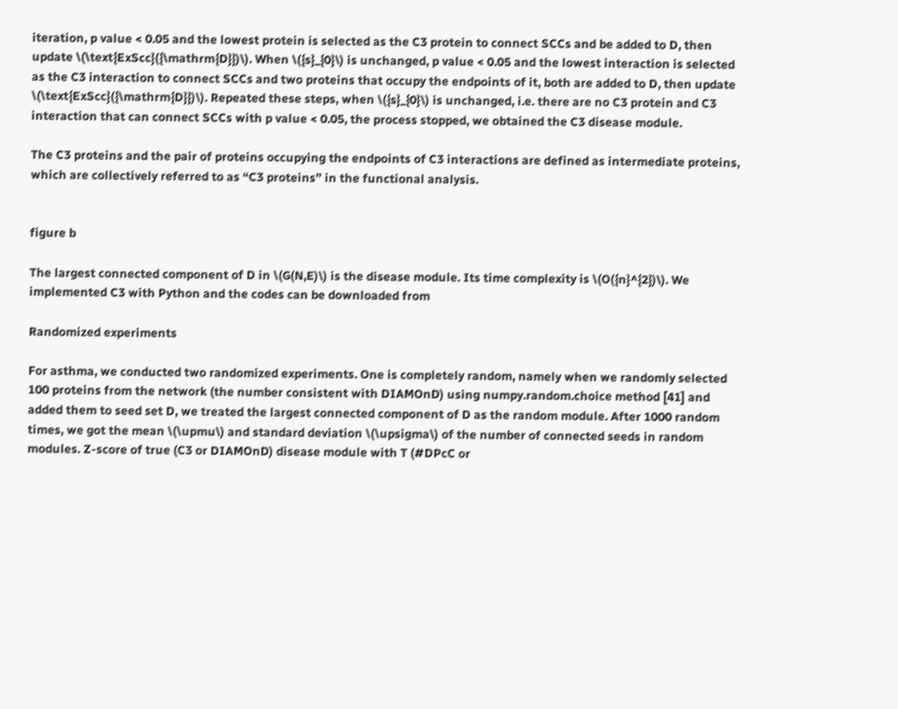iteration, p value < 0.05 and the lowest protein is selected as the C3 protein to connect SCCs and be added to D, then update \(\text{ExScc}({\mathrm{D}})\). When \({s}_{0}\) is unchanged, p value < 0.05 and the lowest interaction is selected as the C3 interaction to connect SCCs and two proteins that occupy the endpoints of it, both are added to D, then update \(\text{ExScc}({\mathrm{D}})\). Repeated these steps, when \({s}_{0}\) is unchanged, i.e. there are no C3 protein and C3 interaction that can connect SCCs with p value < 0.05, the process stopped, we obtained the C3 disease module.

The C3 proteins and the pair of proteins occupying the endpoints of C3 interactions are defined as intermediate proteins, which are collectively referred to as “C3 proteins” in the functional analysis.


figure b

The largest connected component of D in \(G(N,E)\) is the disease module. Its time complexity is \(O({n}^{2})\). We implemented C3 with Python and the codes can be downloaded from

Randomized experiments

For asthma, we conducted two randomized experiments. One is completely random, namely when we randomly selected 100 proteins from the network (the number consistent with DIAMOnD) using numpy.random.choice method [41] and added them to seed set D, we treated the largest connected component of D as the random module. After 1000 random times, we got the mean \(\upmu\) and standard deviation \(\upsigma\) of the number of connected seeds in random modules. Z-score of true (C3 or DIAMOnD) disease module with T (#DPcC or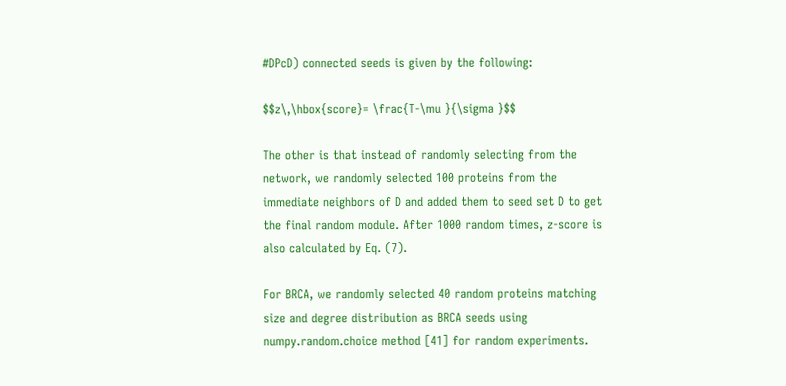#DPcD) connected seeds is given by the following:

$$z\,\hbox{score}= \frac{T-\mu }{\sigma }$$

The other is that instead of randomly selecting from the network, we randomly selected 100 proteins from the immediate neighbors of D and added them to seed set D to get the final random module. After 1000 random times, z-score is also calculated by Eq. (7).

For BRCA, we randomly selected 40 random proteins matching size and degree distribution as BRCA seeds using numpy.random.choice method [41] for random experiments.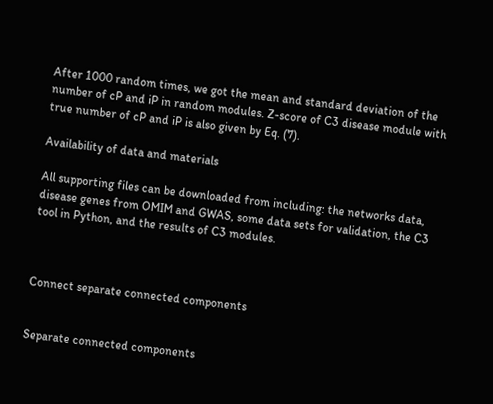After 1000 random times, we got the mean and standard deviation of the number of cP and iP in random modules. Z-score of C3 disease module with true number of cP and iP is also given by Eq. (7).

Availability of data and materials

All supporting files can be downloaded from including: the networks data, disease genes from OMIM and GWAS, some data sets for validation, the C3 tool in Python, and the results of C3 modules.



Connect separate connected components


Separate connected components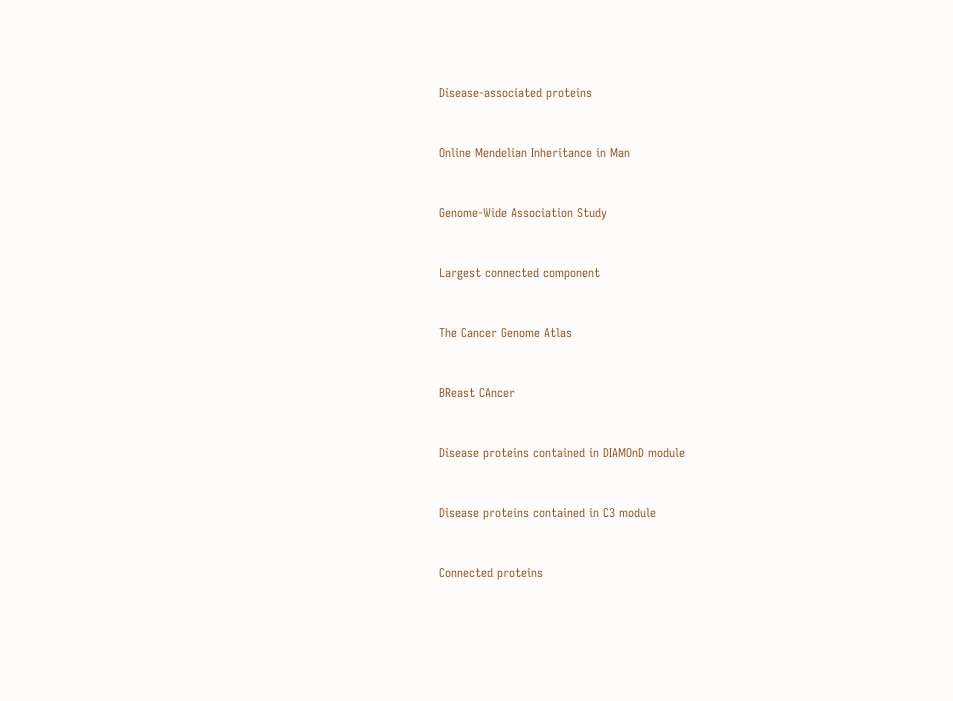Disease-associated proteins


Online Mendelian Inheritance in Man


Genome-Wide Association Study


Largest connected component


The Cancer Genome Atlas


BReast CAncer


Disease proteins contained in DIAMOnD module


Disease proteins contained in C3 module


Connected proteins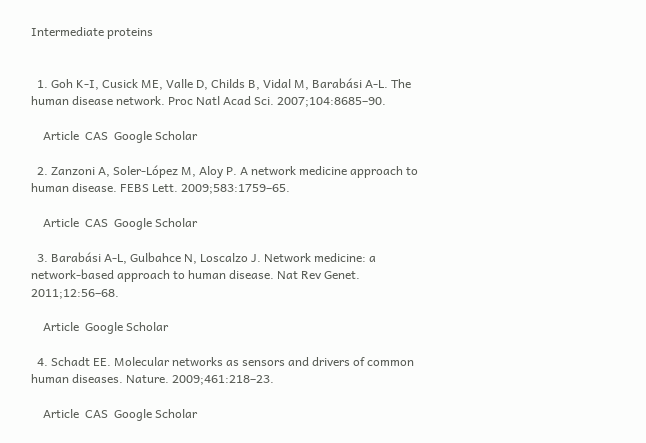Intermediate proteins


  1. Goh K-I, Cusick ME, Valle D, Childs B, Vidal M, Barabási A-L. The human disease network. Proc Natl Acad Sci. 2007;104:8685–90.

    Article  CAS  Google Scholar

  2. Zanzoni A, Soler-López M, Aloy P. A network medicine approach to human disease. FEBS Lett. 2009;583:1759–65.

    Article  CAS  Google Scholar

  3. Barabási A-L, Gulbahce N, Loscalzo J. Network medicine: a network-based approach to human disease. Nat Rev Genet. 2011;12:56–68.

    Article  Google Scholar

  4. Schadt EE. Molecular networks as sensors and drivers of common human diseases. Nature. 2009;461:218–23.

    Article  CAS  Google Scholar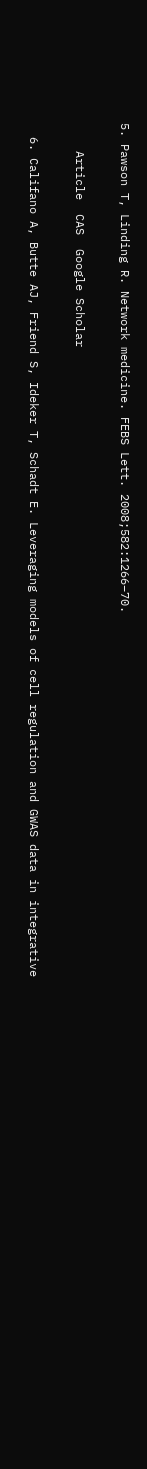5. Pawson T, Linding R. Network medicine. FEBS Lett. 2008;582:1266–70.

    Article  CAS  Google Scholar

  6. Califano A, Butte AJ, Friend S, Ideker T, Schadt E. Leveraging models of cell regulation and GWAS data in integrative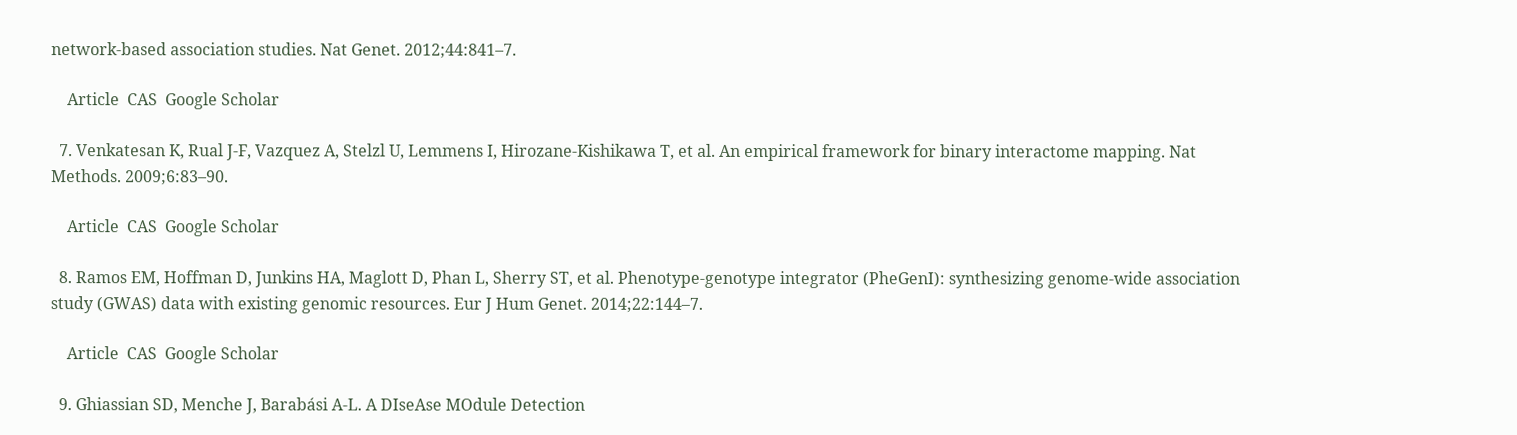network-based association studies. Nat Genet. 2012;44:841–7.

    Article  CAS  Google Scholar

  7. Venkatesan K, Rual J-F, Vazquez A, Stelzl U, Lemmens I, Hirozane-Kishikawa T, et al. An empirical framework for binary interactome mapping. Nat Methods. 2009;6:83–90.

    Article  CAS  Google Scholar

  8. Ramos EM, Hoffman D, Junkins HA, Maglott D, Phan L, Sherry ST, et al. Phenotype-genotype integrator (PheGenI): synthesizing genome-wide association study (GWAS) data with existing genomic resources. Eur J Hum Genet. 2014;22:144–7.

    Article  CAS  Google Scholar

  9. Ghiassian SD, Menche J, Barabási A-L. A DIseAse MOdule Detection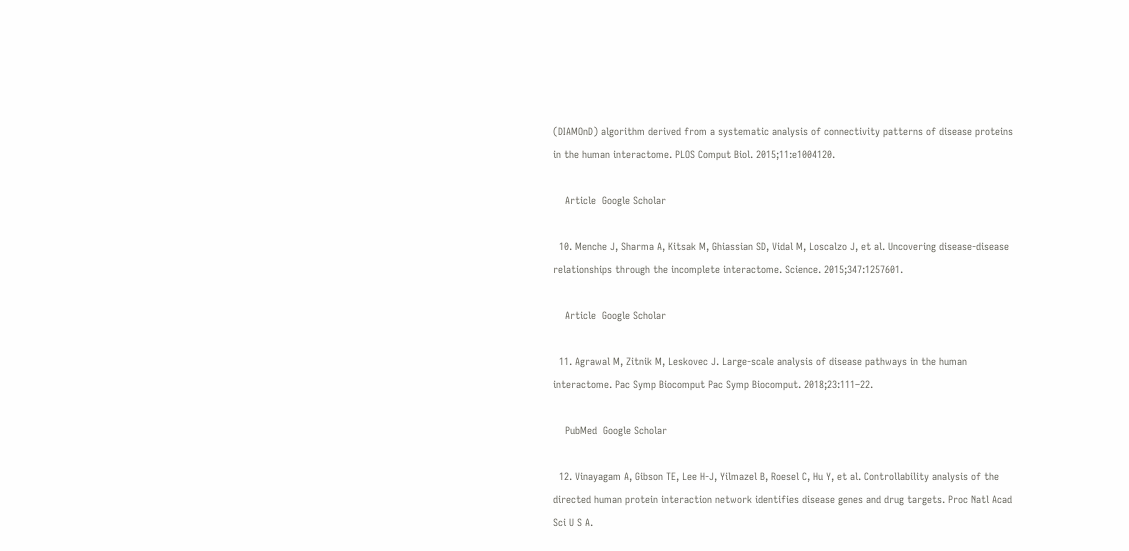(DIAMOnD) algorithm derived from a systematic analysis of connectivity patterns of disease proteins in the human interactome. PLOS Comput Biol. 2015;11:e1004120.

    Article  Google Scholar

  10. Menche J, Sharma A, Kitsak M, Ghiassian SD, Vidal M, Loscalzo J, et al. Uncovering disease-disease relationships through the incomplete interactome. Science. 2015;347:1257601.

    Article  Google Scholar

  11. Agrawal M, Zitnik M, Leskovec J. Large-scale analysis of disease pathways in the human interactome. Pac Symp Biocomput Pac Symp Biocomput. 2018;23:111–22.

    PubMed  Google Scholar

  12. Vinayagam A, Gibson TE, Lee H-J, Yilmazel B, Roesel C, Hu Y, et al. Controllability analysis of the directed human protein interaction network identifies disease genes and drug targets. Proc Natl Acad Sci U S A.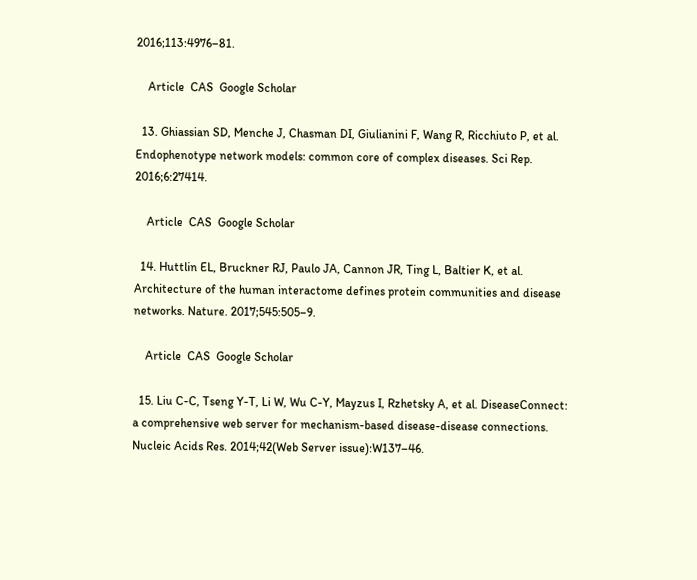2016;113:4976–81.

    Article  CAS  Google Scholar

  13. Ghiassian SD, Menche J, Chasman DI, Giulianini F, Wang R, Ricchiuto P, et al. Endophenotype network models: common core of complex diseases. Sci Rep. 2016;6:27414.

    Article  CAS  Google Scholar

  14. Huttlin EL, Bruckner RJ, Paulo JA, Cannon JR, Ting L, Baltier K, et al. Architecture of the human interactome defines protein communities and disease networks. Nature. 2017;545:505–9.

    Article  CAS  Google Scholar

  15. Liu C-C, Tseng Y-T, Li W, Wu C-Y, Mayzus I, Rzhetsky A, et al. DiseaseConnect: a comprehensive web server for mechanism-based disease-disease connections. Nucleic Acids Res. 2014;42(Web Server issue):W137–46.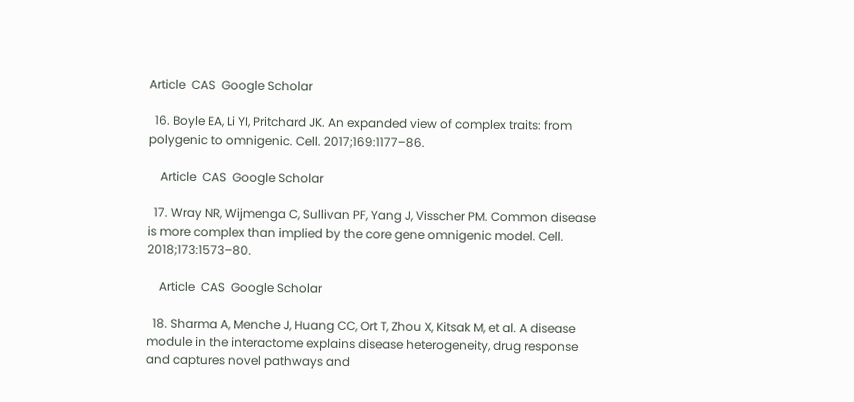Article  CAS  Google Scholar

  16. Boyle EA, Li YI, Pritchard JK. An expanded view of complex traits: from polygenic to omnigenic. Cell. 2017;169:1177–86.

    Article  CAS  Google Scholar

  17. Wray NR, Wijmenga C, Sullivan PF, Yang J, Visscher PM. Common disease is more complex than implied by the core gene omnigenic model. Cell. 2018;173:1573–80.

    Article  CAS  Google Scholar

  18. Sharma A, Menche J, Huang CC, Ort T, Zhou X, Kitsak M, et al. A disease module in the interactome explains disease heterogeneity, drug response and captures novel pathways and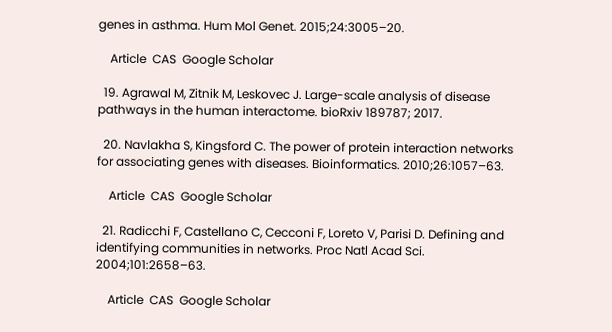genes in asthma. Hum Mol Genet. 2015;24:3005–20.

    Article  CAS  Google Scholar

  19. Agrawal M, Zitnik M, Leskovec J. Large-scale analysis of disease pathways in the human interactome. bioRxiv 189787; 2017.

  20. Navlakha S, Kingsford C. The power of protein interaction networks for associating genes with diseases. Bioinformatics. 2010;26:1057–63.

    Article  CAS  Google Scholar

  21. Radicchi F, Castellano C, Cecconi F, Loreto V, Parisi D. Defining and identifying communities in networks. Proc Natl Acad Sci. 2004;101:2658–63.

    Article  CAS  Google Scholar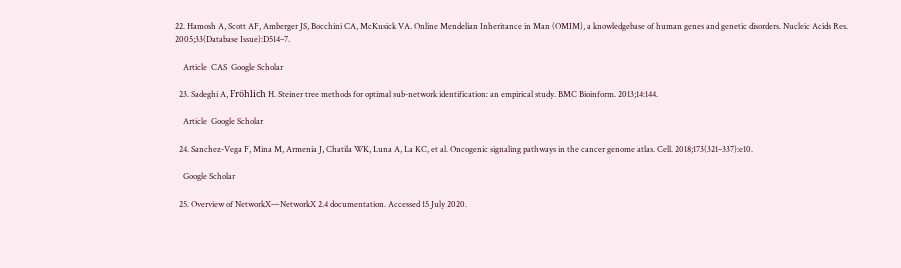22. Hamosh A, Scott AF, Amberger JS, Bocchini CA, McKusick VA. Online Mendelian Inheritance in Man (OMIM), a knowledgebase of human genes and genetic disorders. Nucleic Acids Res. 2005;33(Database Issue):D514–7.

    Article  CAS  Google Scholar

  23. Sadeghi A, Fröhlich H. Steiner tree methods for optimal sub-network identification: an empirical study. BMC Bioinform. 2013;14:144.

    Article  Google Scholar

  24. Sanchez-Vega F, Mina M, Armenia J, Chatila WK, Luna A, La KC, et al. Oncogenic signaling pathways in the cancer genome atlas. Cell. 2018;173(321–337):e10.

    Google Scholar

  25. Overview of NetworkX—NetworkX 2.4 documentation. Accessed 15 July 2020.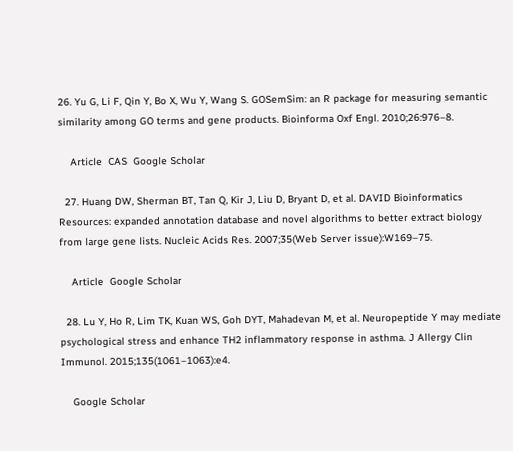26. Yu G, Li F, Qin Y, Bo X, Wu Y, Wang S. GOSemSim: an R package for measuring semantic similarity among GO terms and gene products. Bioinforma Oxf Engl. 2010;26:976–8.

    Article  CAS  Google Scholar

  27. Huang DW, Sherman BT, Tan Q, Kir J, Liu D, Bryant D, et al. DAVID Bioinformatics Resources: expanded annotation database and novel algorithms to better extract biology from large gene lists. Nucleic Acids Res. 2007;35(Web Server issue):W169–75.

    Article  Google Scholar

  28. Lu Y, Ho R, Lim TK, Kuan WS, Goh DYT, Mahadevan M, et al. Neuropeptide Y may mediate psychological stress and enhance TH2 inflammatory response in asthma. J Allergy Clin Immunol. 2015;135(1061–1063):e4.

    Google Scholar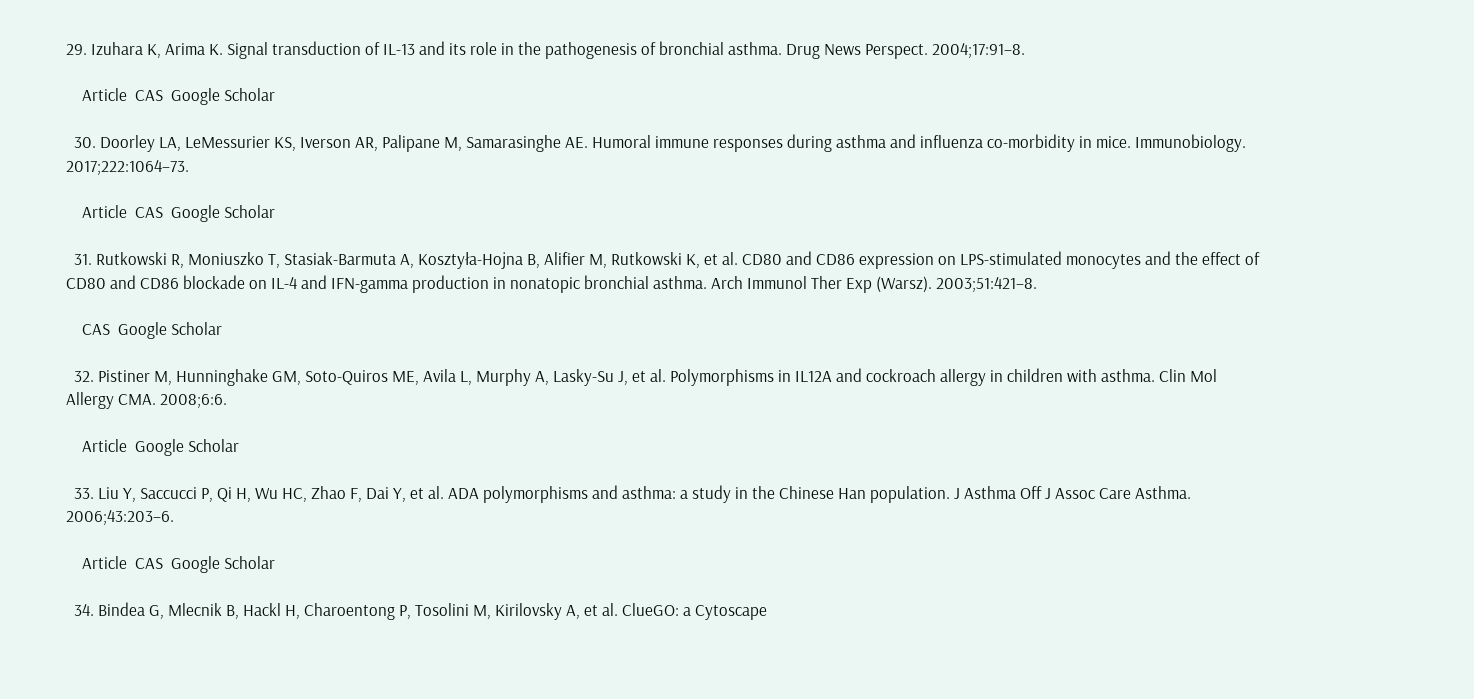29. Izuhara K, Arima K. Signal transduction of IL-13 and its role in the pathogenesis of bronchial asthma. Drug News Perspect. 2004;17:91–8.

    Article  CAS  Google Scholar

  30. Doorley LA, LeMessurier KS, Iverson AR, Palipane M, Samarasinghe AE. Humoral immune responses during asthma and influenza co-morbidity in mice. Immunobiology. 2017;222:1064–73.

    Article  CAS  Google Scholar

  31. Rutkowski R, Moniuszko T, Stasiak-Barmuta A, Kosztyła-Hojna B, Alifier M, Rutkowski K, et al. CD80 and CD86 expression on LPS-stimulated monocytes and the effect of CD80 and CD86 blockade on IL-4 and IFN-gamma production in nonatopic bronchial asthma. Arch Immunol Ther Exp (Warsz). 2003;51:421–8.

    CAS  Google Scholar

  32. Pistiner M, Hunninghake GM, Soto-Quiros ME, Avila L, Murphy A, Lasky-Su J, et al. Polymorphisms in IL12A and cockroach allergy in children with asthma. Clin Mol Allergy CMA. 2008;6:6.

    Article  Google Scholar

  33. Liu Y, Saccucci P, Qi H, Wu HC, Zhao F, Dai Y, et al. ADA polymorphisms and asthma: a study in the Chinese Han population. J Asthma Off J Assoc Care Asthma. 2006;43:203–6.

    Article  CAS  Google Scholar

  34. Bindea G, Mlecnik B, Hackl H, Charoentong P, Tosolini M, Kirilovsky A, et al. ClueGO: a Cytoscape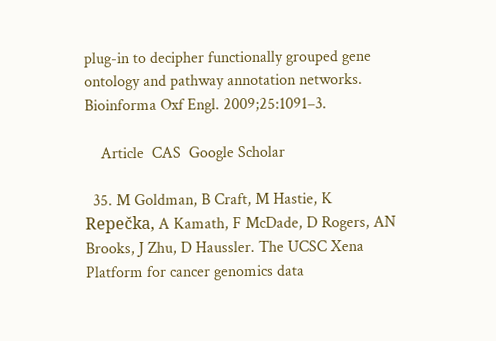plug-in to decipher functionally grouped gene ontology and pathway annotation networks. Bioinforma Oxf Engl. 2009;25:1091–3.

    Article  CAS  Google Scholar

  35. M Goldman, B Craft, M Hastie, K Repečka, A Kamath, F McDade, D Rogers, AN Brooks, J Zhu, D Haussler. The UCSC Xena Platform for cancer genomics data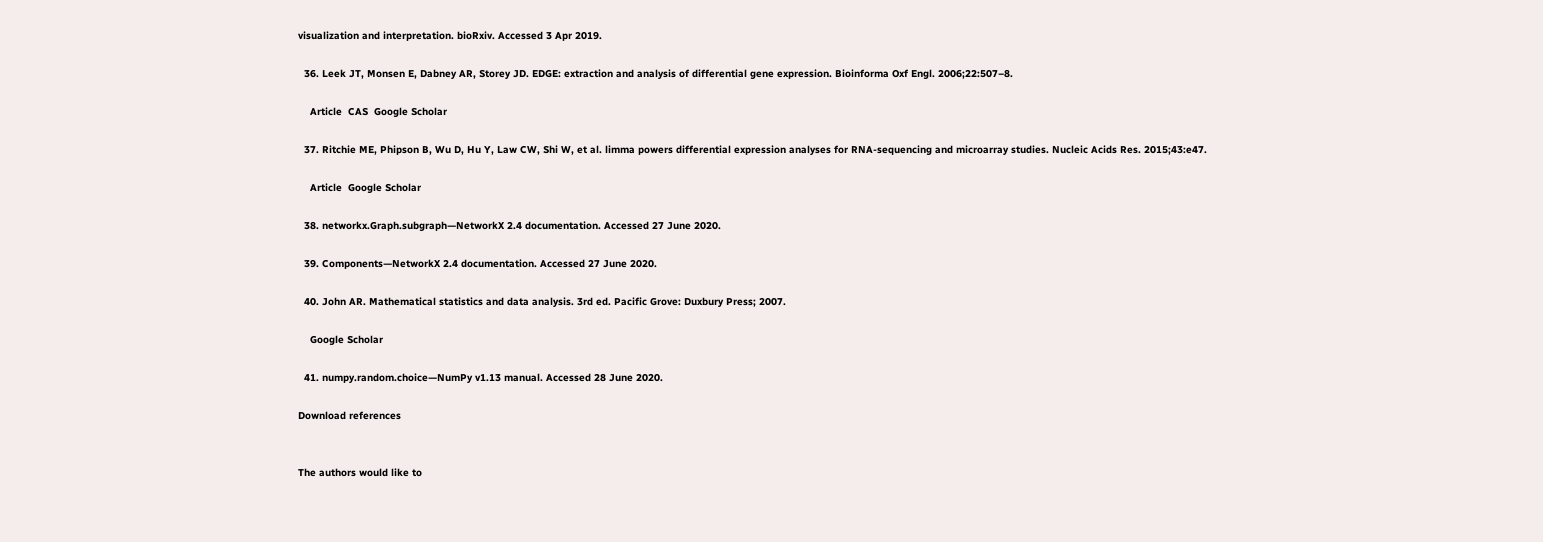visualization and interpretation. bioRxiv. Accessed 3 Apr 2019.

  36. Leek JT, Monsen E, Dabney AR, Storey JD. EDGE: extraction and analysis of differential gene expression. Bioinforma Oxf Engl. 2006;22:507–8.

    Article  CAS  Google Scholar

  37. Ritchie ME, Phipson B, Wu D, Hu Y, Law CW, Shi W, et al. limma powers differential expression analyses for RNA-sequencing and microarray studies. Nucleic Acids Res. 2015;43:e47.

    Article  Google Scholar

  38. networkx.Graph.subgraph—NetworkX 2.4 documentation. Accessed 27 June 2020.

  39. Components—NetworkX 2.4 documentation. Accessed 27 June 2020.

  40. John AR. Mathematical statistics and data analysis. 3rd ed. Pacific Grove: Duxbury Press; 2007.

    Google Scholar

  41. numpy.random.choice—NumPy v1.13 manual. Accessed 28 June 2020.

Download references


The authors would like to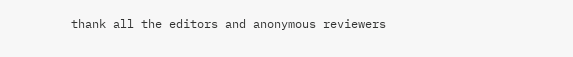thank all the editors and anonymous reviewers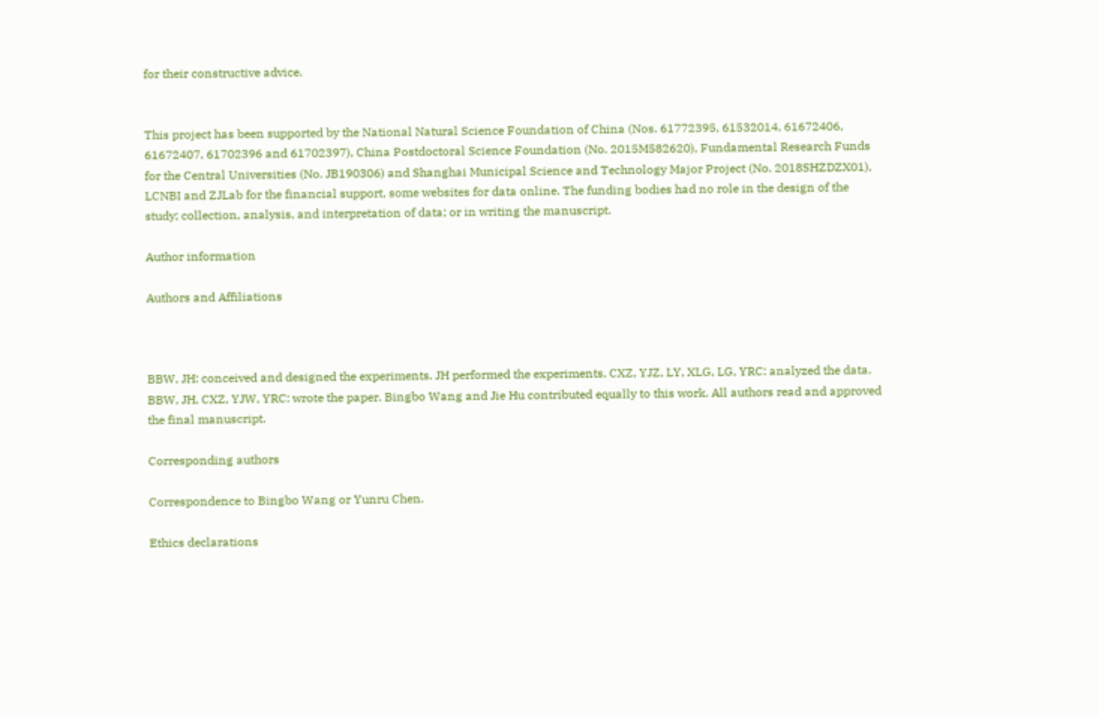for their constructive advice.


This project has been supported by the National Natural Science Foundation of China (Nos. 61772395, 61532014, 61672406, 61672407, 61702396 and 61702397), China Postdoctoral Science Foundation (No. 2015M582620), Fundamental Research Funds for the Central Universities (No. JB190306) and Shanghai Municipal Science and Technology Major Project (No. 2018SHZDZX01), LCNBI and ZJLab for the financial support, some websites for data online. The funding bodies had no role in the design of the study; collection, analysis, and interpretation of data; or in writing the manuscript.

Author information

Authors and Affiliations



BBW, JH: conceived and designed the experiments. JH performed the experiments. CXZ, YJZ, LY, XLG, LG, YRC: analyzed the data. BBW, JH, CXZ, YJW, YRC: wrote the paper. Bingbo Wang and Jie Hu contributed equally to this work. All authors read and approved the final manuscript.

Corresponding authors

Correspondence to Bingbo Wang or Yunru Chen.

Ethics declarations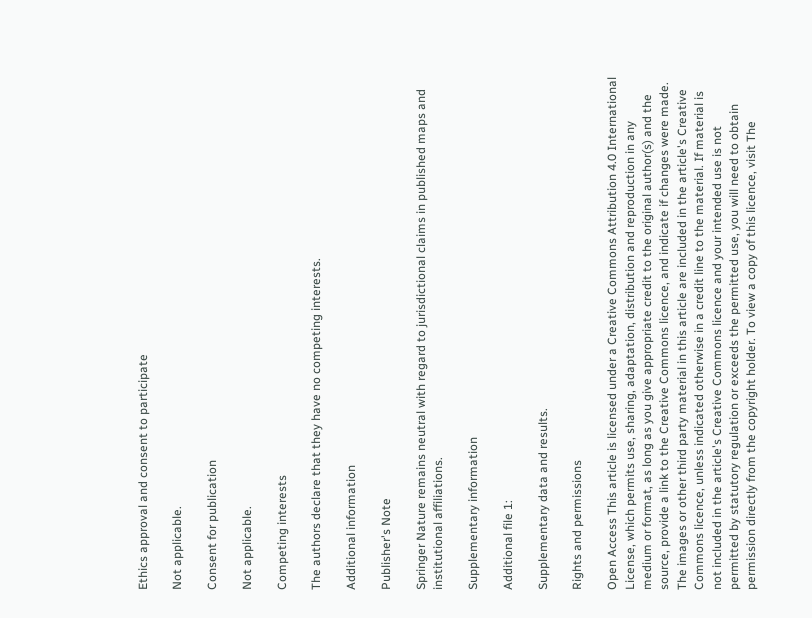Ethics approval and consent to participate

Not applicable.

Consent for publication

Not applicable.

Competing interests

The authors declare that they have no competing interests.

Additional information

Publisher's Note

Springer Nature remains neutral with regard to jurisdictional claims in published maps and institutional affiliations.

Supplementary information

Additional file 1:

Supplementary data and results.

Rights and permissions

Open Access This article is licensed under a Creative Commons Attribution 4.0 International License, which permits use, sharing, adaptation, distribution and reproduction in any medium or format, as long as you give appropriate credit to the original author(s) and the source, provide a link to the Creative Commons licence, and indicate if changes were made. The images or other third party material in this article are included in the article's Creative Commons licence, unless indicated otherwise in a credit line to the material. If material is not included in the article's Creative Commons licence and your intended use is not permitted by statutory regulation or exceeds the permitted use, you will need to obtain permission directly from the copyright holder. To view a copy of this licence, visit The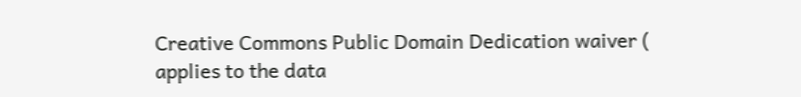Creative Commons Public Domain Dedication waiver ( applies to the data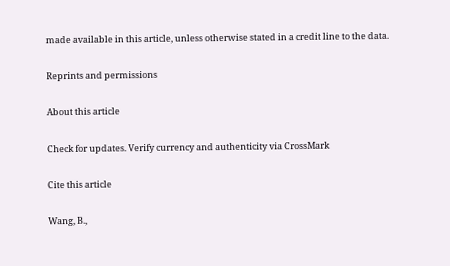made available in this article, unless otherwise stated in a credit line to the data.

Reprints and permissions

About this article

Check for updates. Verify currency and authenticity via CrossMark

Cite this article

Wang, B.,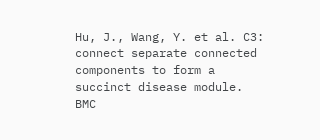Hu, J., Wang, Y. et al. C3: connect separate connected components to form a succinct disease module. BMC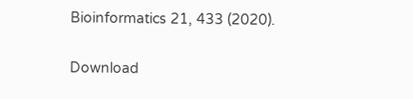Bioinformatics 21, 433 (2020).

Download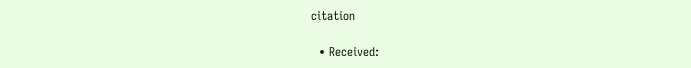citation

  • Received: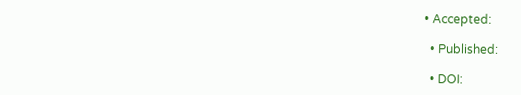• Accepted:

  • Published:

  • DOI: